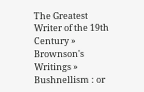The Greatest Writer of the 19th Century » Brownson's Writings » Bushnellism : or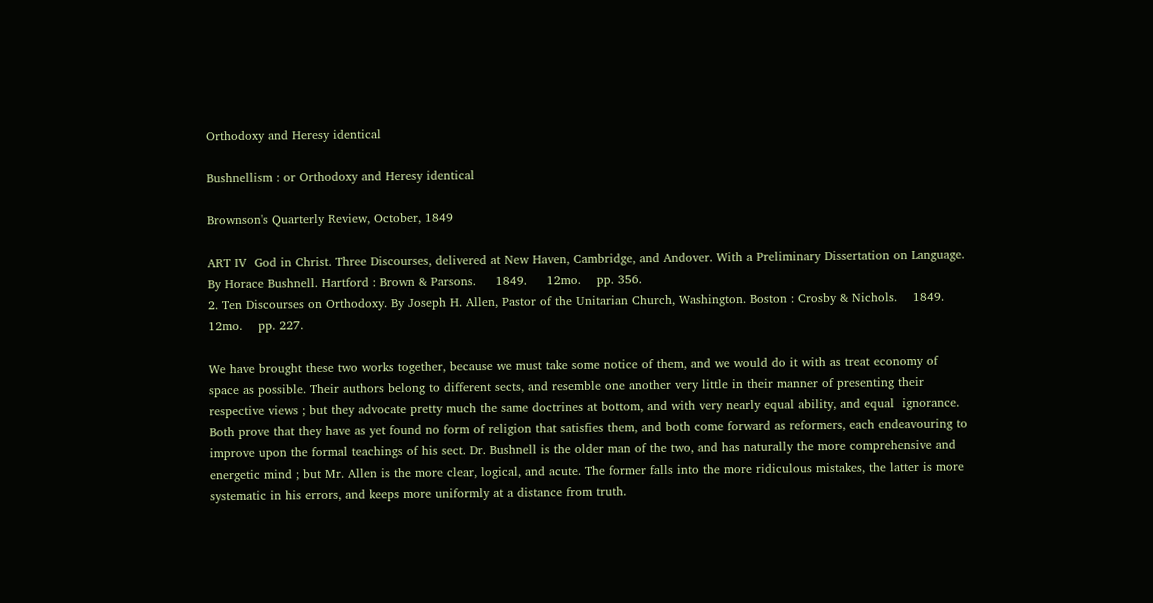Orthodoxy and Heresy identical

Bushnellism : or Orthodoxy and Heresy identical

Brownson's Quarterly Review, October, 1849

ART IV  God in Christ. Three Discourses, delivered at New Haven, Cambridge, and Andover. With a Preliminary Dissertation on Language. By Horace Bushnell. Hartford : Brown & Parsons.     1849.     12mo.    pp. 356.
2. Ten Discourses on Orthodoxy. By Joseph H. Allen, Pastor of the Unitarian Church, Washington. Boston : Crosby & Nichols.    1849.    12mo.    pp. 227.

We have brought these two works together, because we must take some notice of them, and we would do it with as treat economy of space as possible. Their authors belong to different sects, and resemble one another very little in their manner of presenting their respective views ; but they advocate pretty much the same doctrines at bottom, and with very nearly equal ability, and equal  ignorance. Both prove that they have as yet found no form of religion that satisfies them, and both come forward as reformers, each endeavouring to improve upon the formal teachings of his sect. Dr. Bushnell is the older man of the two, and has naturally the more comprehensive and energetic mind ; but Mr. Allen is the more clear, logical, and acute. The former falls into the more ridiculous mistakes, the latter is more systematic in his errors, and keeps more uniformly at a distance from truth.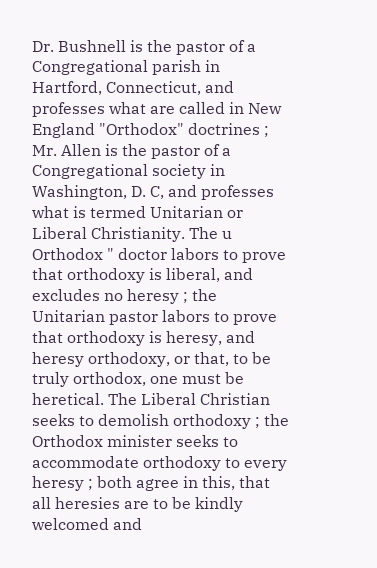Dr. Bushnell is the pastor of a Congregational parish in Hartford, Connecticut, and professes what are called in New England "Orthodox" doctrines ; Mr. Allen is the pastor of a Congregational society in Washington, D. C, and professes what is termed Unitarian or Liberal Christianity. The u Orthodox " doctor labors to prove that orthodoxy is liberal, and excludes no heresy ; the Unitarian pastor labors to prove that orthodoxy is heresy, and heresy orthodoxy, or that, to be truly orthodox, one must be heretical. The Liberal Christian seeks to demolish orthodoxy ; the Orthodox minister seeks to accommodate orthodoxy to every heresy ; both agree in this, that all heresies are to be kindly welcomed and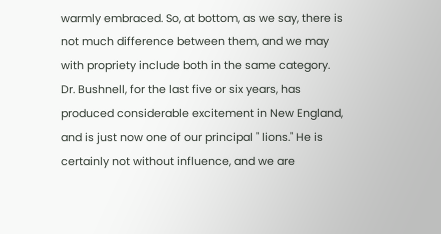warmly embraced. So, at bottom, as we say, there is not much difference between them, and we may with propriety include both in the same category.
Dr. Bushnell, for the last five or six years, has produced considerable excitement in New England, and is just now one of our principal " lions." He is certainly not without influence, and we are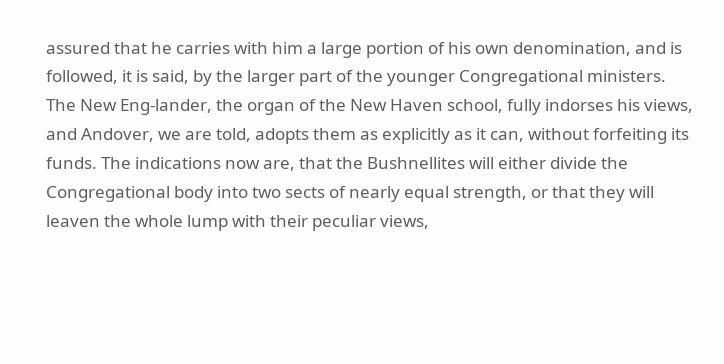assured that he carries with him a large portion of his own denomination, and is followed, it is said, by the larger part of the younger Congregational ministers. The New Eng-lander, the organ of the New Haven school, fully indorses his views, and Andover, we are told, adopts them as explicitly as it can, without forfeiting its funds. The indications now are, that the Bushnellites will either divide the Congregational body into two sects of nearly equal strength, or that they will leaven the whole lump with their peculiar views,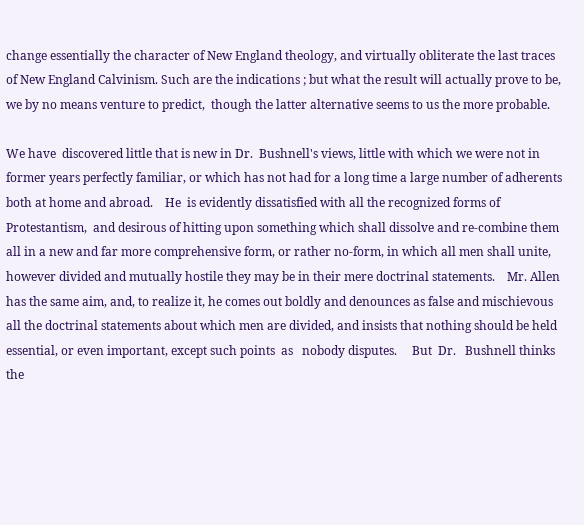change essentially the character of New England theology, and virtually obliterate the last traces of New England Calvinism. Such are the indications ; but what the result will actually prove to be, we by no means venture to predict,  though the latter alternative seems to us the more probable.

We have  discovered little that is new in Dr.  Bushnell's views, little with which we were not in former years perfectly familiar, or which has not had for a long time a large number of adherents both at home and abroad.    He  is evidently dissatisfied with all the recognized forms of Protestantism,  and desirous of hitting upon something which shall dissolve and re-combine them all in a new and far more comprehensive form, or rather no-form, in which all men shall unite, however divided and mutually hostile they may be in their mere doctrinal statements.    Mr. Allen has the same aim, and, to realize it, he comes out boldly and denounces as false and mischievous all the doctrinal statements about which men are divided, and insists that nothing should be held essential, or even important, except such points  as   nobody disputes.     But  Dr.   Bushnell thinks the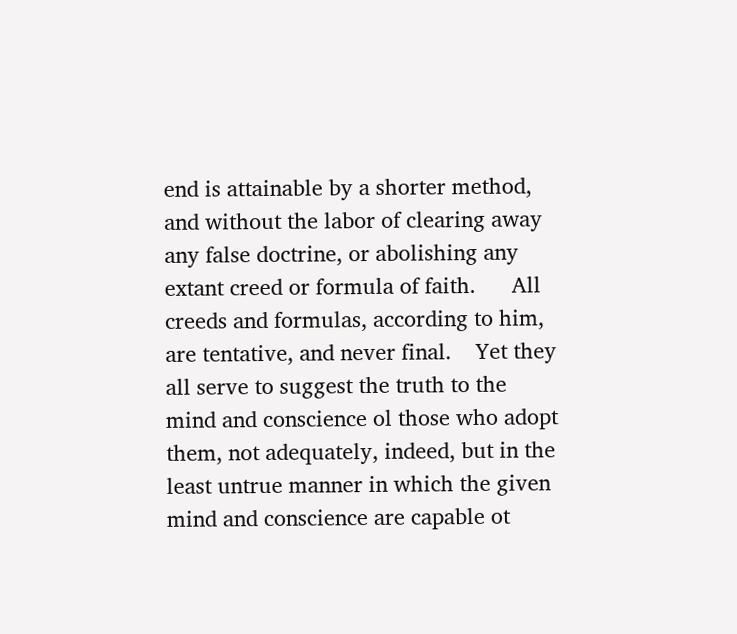end is attainable by a shorter method, and without the labor of clearing away any false doctrine, or abolishing any extant creed or formula of faith.      All creeds and formulas, according to him, are tentative, and never final.    Yet they all serve to suggest the truth to the mind and conscience ol those who adopt them, not adequately, indeed, but in the least untrue manner in which the given mind and conscience are capable ot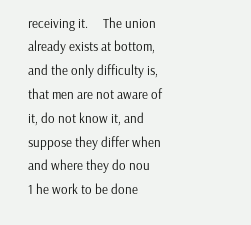receiving it.     The union already exists at bottom, and the only difficulty is, that men are not aware of it, do not know it, and suppose they differ when and where they do nou    1 he work to be done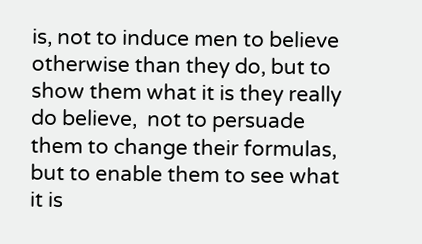is, not to induce men to believe otherwise than they do, but to show them what it is they really do believe,  not to persuade them to change their formulas, but to enable them to see what it is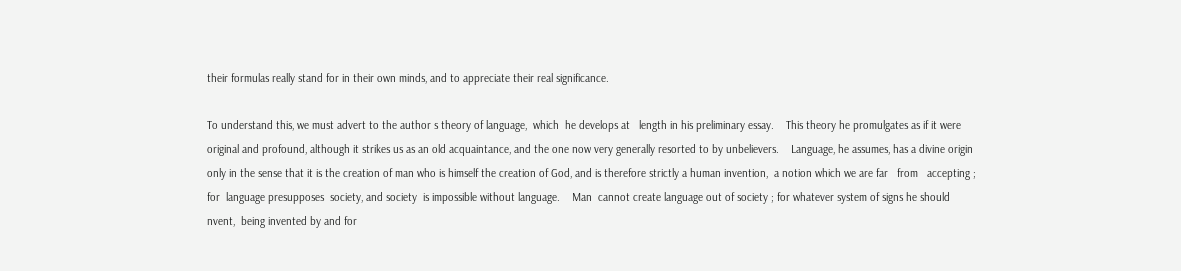their formulas really stand for in their own minds, and to appreciate their real significance.

To understand this, we must advert to the author s theory of language,  which  he develops at   length in his preliminary essay.    This theory he promulgates as if it were original and profound, although it strikes us as an old acquaintance, and the one now very generally resorted to by unbelievers.    Language, he assumes, has a divine origin only in the sense that it is the creation of man who is himself the creation of God, and is therefore strictly a human invention,  a notion which we are far   from   accepting ;   for  language presupposes  society, and society  is impossible without language.    Man  cannot create language out of society ; for whatever system of signs he should nvent,  being invented by and for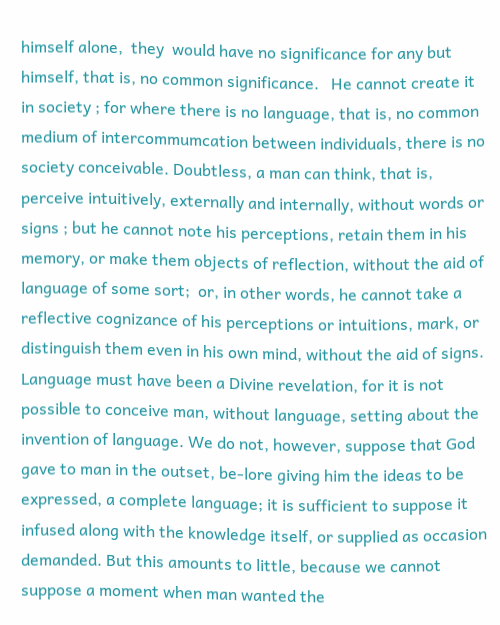himself alone,  they  would have no significance for any but himself, that is, no common significance.   He cannot create it in society ; for where there is no language, that is, no common medium of intercommumcation between individuals, there is no society conceivable. Doubtless, a man can think, that is, perceive intuitively, externally and internally, without words or signs ; but he cannot note his perceptions, retain them in his memory, or make them objects of reflection, without the aid of language of some sort;  or, in other words, he cannot take a reflective cognizance of his perceptions or intuitions, mark, or distinguish them even in his own mind, without the aid of signs. Language must have been a Divine revelation, for it is not possible to conceive man, without language, setting about the invention of language. We do not, however, suppose that God gave to man in the outset, be-lore giving him the ideas to be expressed, a complete language; it is sufficient to suppose it infused along with the knowledge itself, or supplied as occasion demanded. But this amounts to little, because we cannot suppose a moment when man wanted the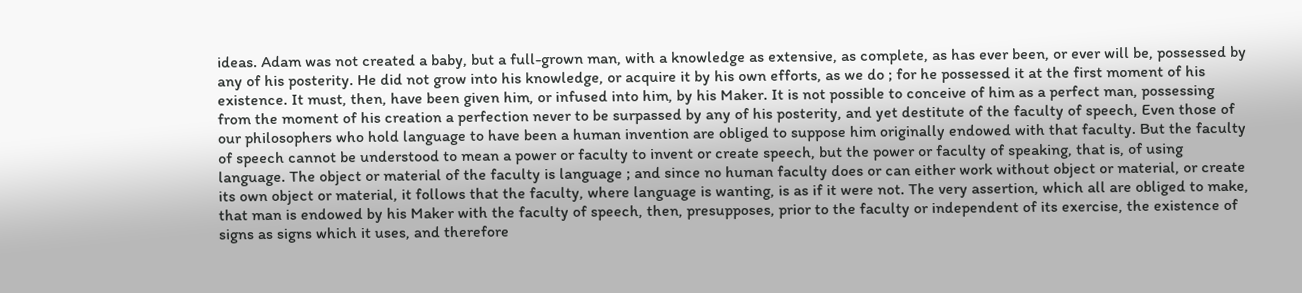ideas. Adam was not created a baby, but a full-grown man, with a knowledge as extensive, as complete, as has ever been, or ever will be, possessed by any of his posterity. He did not grow into his knowledge, or acquire it by his own efforts, as we do ; for he possessed it at the first moment of his existence. It must, then, have been given him, or infused into him, by his Maker. It is not possible to conceive of him as a perfect man, possessing from the moment of his creation a perfection never to be surpassed by any of his posterity, and yet destitute of the faculty of speech, Even those of our philosophers who hold language to have been a human invention are obliged to suppose him originally endowed with that faculty. But the faculty of speech cannot be understood to mean a power or faculty to invent or create speech, but the power or faculty of speaking, that is, of using language. The object or material of the faculty is language ; and since no human faculty does or can either work without object or material, or create its own object or material, it follows that the faculty, where language is wanting, is as if it were not. The very assertion, which all are obliged to make, that man is endowed by his Maker with the faculty of speech, then, presupposes, prior to the faculty or independent of its exercise, the existence of signs as signs which it uses, and therefore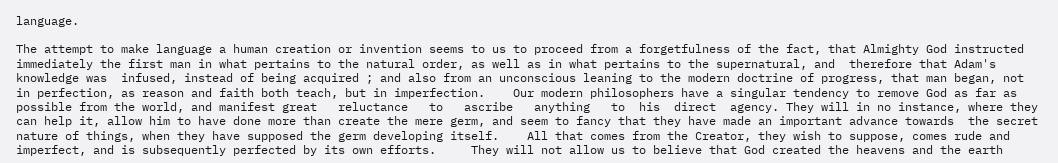language.

The attempt to make language a human creation or invention seems to us to proceed from a forgetfulness of the fact, that Almighty God instructed immediately the first man in what pertains to the natural order, as well as in what pertains to the supernatural, and  therefore that Adam's knowledge was  infused, instead of being acquired ; and also from an unconscious leaning to the modern doctrine of progress, that man began, not in perfection, as reason and faith both teach, but in imperfection.    Our modern philosophers have a singular tendency to remove God as far as possible from the world, and manifest great   reluctance   to   ascribe   anything   to  his  direct  agency. They will in no instance, where they can help it, allow him to have done more than create the mere germ, and seem to fancy that they have made an important advance towards  the secret nature of things, when they have supposed the germ developing itself.    All that comes from the Creator, they wish to suppose, comes rude and imperfect, and is subsequently perfected by its own efforts.     They will not allow us to believe that God created the heavens and the earth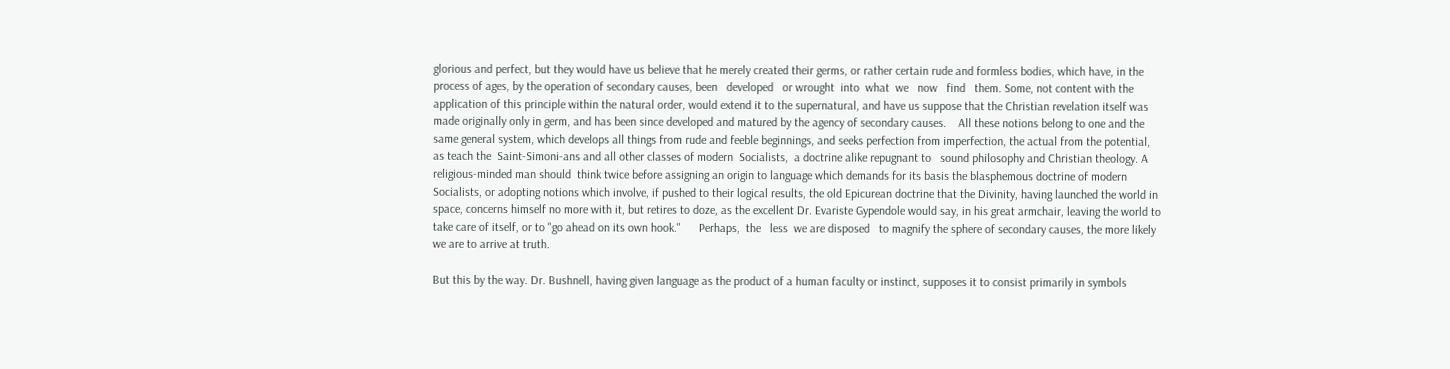glorious and perfect, but they would have us believe that he merely created their germs, or rather certain rude and formless bodies, which have, in the process of ages, by the operation of secondary causes, been   developed   or wrought  into  what  we   now   find   them. Some, not content with the application of this principle within the natural order, would extend it to the supernatural, and have us suppose that the Christian revelation itself was made originally only in germ, and has been since developed and matured by the agency of secondary causes.    All these notions belong to one and the same general system, which develops all things from rude and feeble beginnings, and seeks perfection from imperfection, the actual from the potential, as teach the  Saint-Simoni-ans and all other classes of modern  Socialists,  a doctrine alike repugnant to   sound philosophy and Christian theology. A religious-minded man should  think twice before assigning an origin to language which demands for its basis the blasphemous doctrine of modern  Socialists, or adopting notions which involve, if pushed to their logical results, the old Epicurean doctrine that the Divinity, having launched the world in space, concerns himself no more with it, but retires to doze, as the excellent Dr. Evariste Gypendole would say, in his great armchair, leaving the world to take care of itself, or to "go ahead on its own hook."      Perhaps,  the   less  we are disposed   to magnify the sphere of secondary causes, the more likely we are to arrive at truth.

But this by the way. Dr. Bushnell, having given language as the product of a human faculty or instinct, supposes it to consist primarily in symbols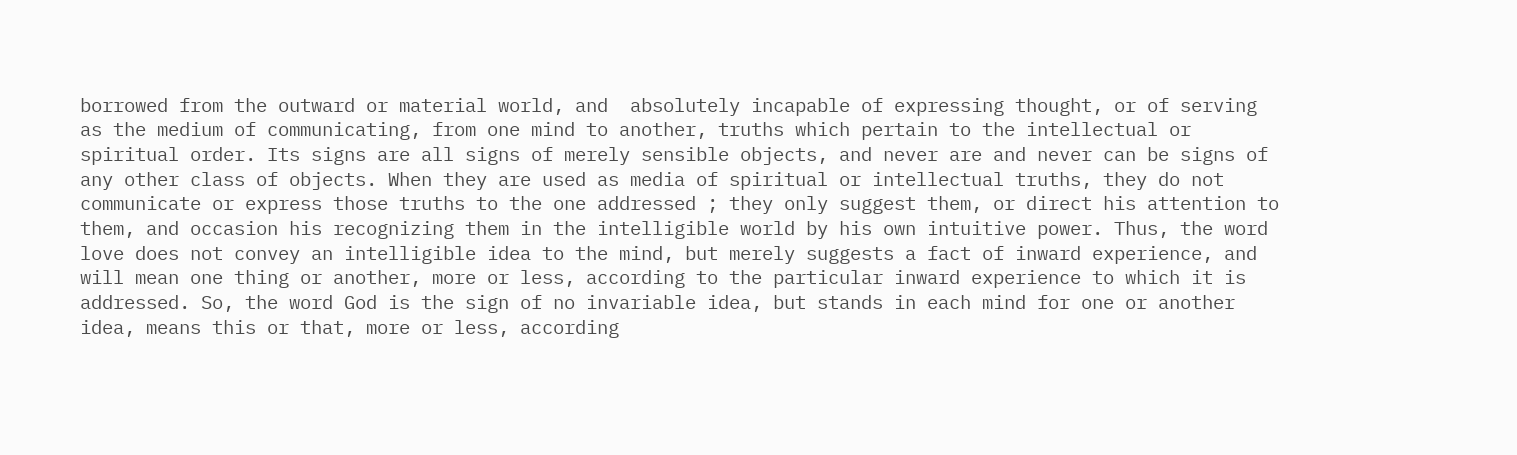borrowed from the outward or material world, and  absolutely incapable of expressing thought, or of serving as the medium of communicating, from one mind to another, truths which pertain to the intellectual or spiritual order. Its signs are all signs of merely sensible objects, and never are and never can be signs of any other class of objects. When they are used as media of spiritual or intellectual truths, they do not communicate or express those truths to the one addressed ; they only suggest them, or direct his attention to them, and occasion his recognizing them in the intelligible world by his own intuitive power. Thus, the word love does not convey an intelligible idea to the mind, but merely suggests a fact of inward experience, and will mean one thing or another, more or less, according to the particular inward experience to which it is addressed. So, the word God is the sign of no invariable idea, but stands in each mind for one or another idea, means this or that, more or less, according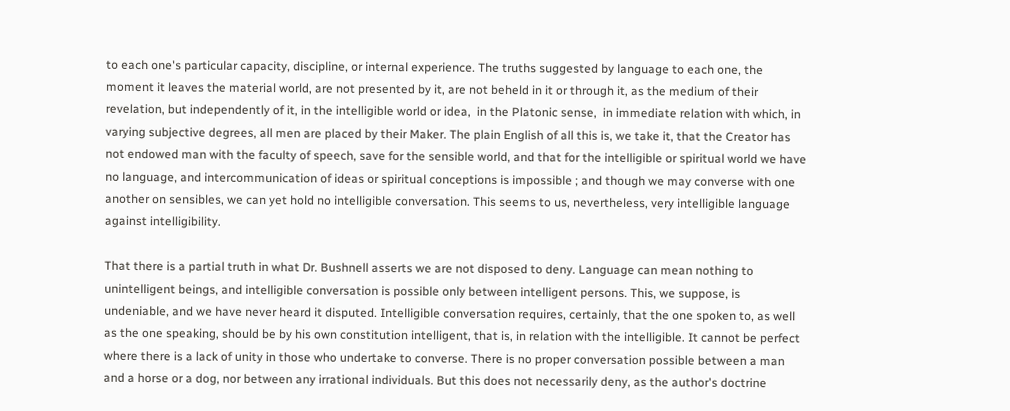to each one's particular capacity, discipline, or internal experience. The truths suggested by language to each one, the moment it leaves the material world, are not presented by it, are not beheld in it or through it, as the medium of their revelation, but independently of it, in the intelligible world or idea,  in the Platonic sense,  in immediate relation with which, in varying subjective degrees, all men are placed by their Maker. The plain English of all this is, we take it, that the Creator has not endowed man with the faculty of speech, save for the sensible world, and that for the intelligible or spiritual world we have no language, and intercommunication of ideas or spiritual conceptions is impossible ; and though we may converse with one another on sensibles, we can yet hold no intelligible conversation. This seems to us, nevertheless, very intelligible language against intelligibility.

That there is a partial truth in what Dr. Bushnell asserts we are not disposed to deny. Language can mean nothing to unintelligent beings, and intelligible conversation is possible only between intelligent persons. This, we suppose, is undeniable, and we have never heard it disputed. Intelligible conversation requires, certainly, that the one spoken to, as well as the one speaking, should be by his own constitution intelligent, that is, in relation with the intelligible. It cannot be perfect where there is a lack of unity in those who undertake to converse. There is no proper conversation possible between a man and a horse or a dog, nor between any irrational individuals. But this does not necessarily deny, as the author's doctrine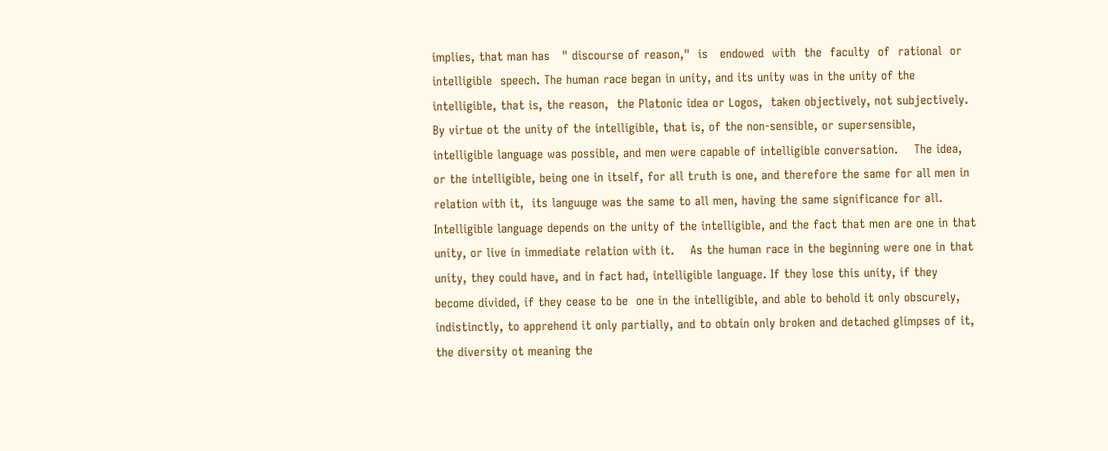implies, that man has   " discourse of reason,"  is   endowed  with  the  faculty  of  rational  or  intelligible  speech. The human race began in unity, and its unity was in the unity of the intelligible, that is, the reason,  the Platonic idea or Logos,  taken objectively, not subjectively.   By virtue ot the unity of the intelligible, that is, of the non-sensible, or supersensible, intelligible language was possible, and men were capable of intelligible conversation.    The idea, or the intelligible, being one in itself, for all truth is one, and therefore the same for all men in relation with it,  its languuge was the same to all men, having the same significance for all.    Intelligible language depends on the unity of the intelligible, and the fact that men are one in that unity, or live in immediate relation with it.    As the human race in the beginning were one in that unity, they could have, and in fact had, intelligible language. If they lose this unity, if they become divided, if they cease to be  one in the intelligible, and able to behold it only obscurely, indistinctly, to apprehend it only partially, and to obtain only broken and detached glimpses of it, the diversity ot meaning the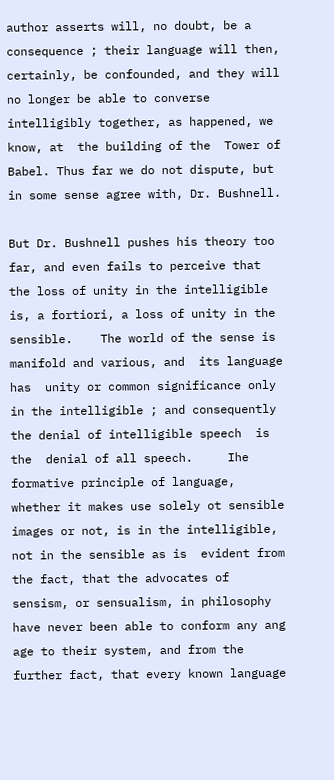author asserts will, no doubt, be a consequence ; their language will then, certainly, be confounded, and they will no longer be able to converse intelligibly together, as happened, we know, at  the building of the  Tower of  Babel. Thus far we do not dispute, but in some sense agree with, Dr. Bushnell.

But Dr. Bushnell pushes his theory too far, and even fails to perceive that the loss of unity in the intelligible is, a fortiori, a loss of unity in the sensible.    The world of the sense is manifold and various, and  its language has  unity or common significance only in the intelligible ; and consequently the denial of intelligible speech  is the  denial of all speech.     Ihe formative principle of language, whether it makes use solely ot sensible images or not, is in the intelligible, not in the sensible as is  evident from the fact, that the advocates of sensism, or sensualism, in philosophy have never been able to conform any ang age to their system, and from the further fact, that every known language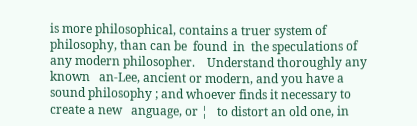is more philosophical, contains a truer system of philosophy, than can be  found  in  the speculations of any modern philosopher.    Understand thoroughly any known   an-Lee, ancient or modern, and you have a sound philosophy ; and whoever finds it necessary to create a new   anguage, or ¦   to distort an old one, in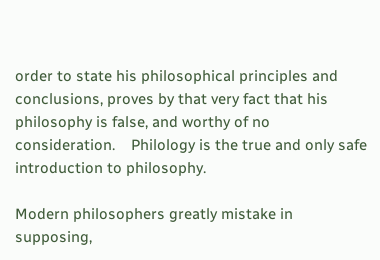order to state his philosophical principles and conclusions, proves by that very fact that his philosophy is false, and worthy of no consideration.    Philology is the true and only safe introduction to philosophy.

Modern philosophers greatly mistake in supposing,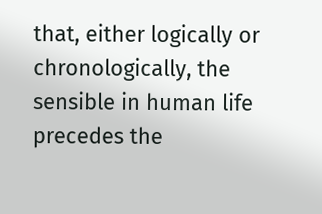that, either logically or chronologically, the sensible in human life precedes the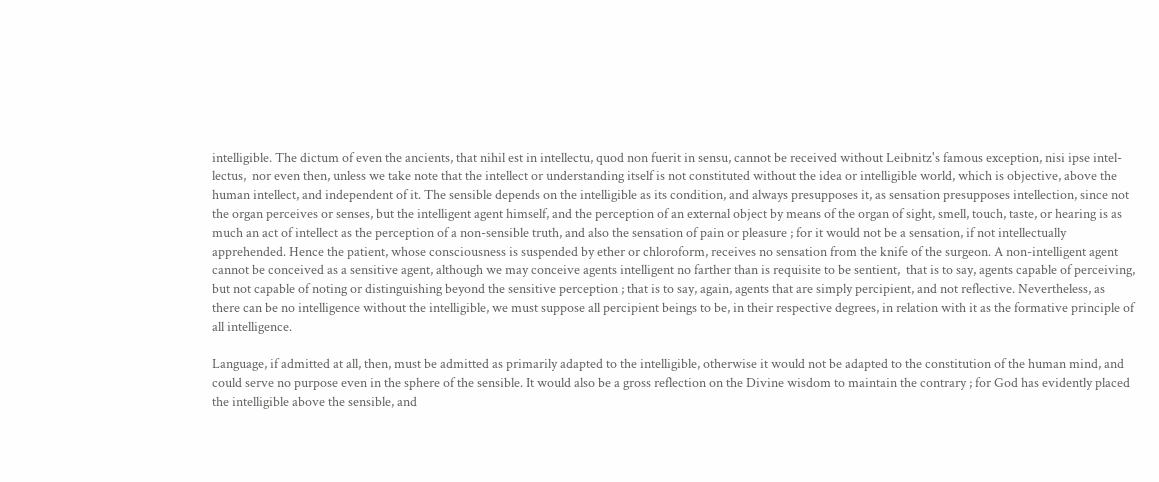intelligible. The dictum of even the ancients, that nihil est in intellectu, quod non fuerit in sensu, cannot be received without Leibnitz's famous exception, nisi ipse intel-lectus,  nor even then, unless we take note that the intellect or understanding itself is not constituted without the idea or intelligible world, which is objective, above the human intellect, and independent of it. The sensible depends on the intelligible as its condition, and always presupposes it, as sensation presupposes intellection, since not the organ perceives or senses, but the intelligent agent himself, and the perception of an external object by means of the organ of sight, smell, touch, taste, or hearing is as much an act of intellect as the perception of a non-sensible truth, and also the sensation of pain or pleasure ; for it would not be a sensation, if not intellectually apprehended. Hence the patient, whose consciousness is suspended by ether or chloroform, receives no sensation from the knife of the surgeon. A non-intelligent agent cannot be conceived as a sensitive agent, although we may conceive agents intelligent no farther than is requisite to be sentient,  that is to say, agents capable of perceiving, but not capable of noting or distinguishing beyond the sensitive perception ; that is to say, again, agents that are simply percipient, and not reflective. Nevertheless, as there can be no intelligence without the intelligible, we must suppose all percipient beings to be, in their respective degrees, in relation with it as the formative principle of all intelligence.

Language, if admitted at all, then, must be admitted as primarily adapted to the intelligible, otherwise it would not be adapted to the constitution of the human mind, and could serve no purpose even in the sphere of the sensible. It would also be a gross reflection on the Divine wisdom to maintain the contrary ; for God has evidently placed the intelligible above the sensible, and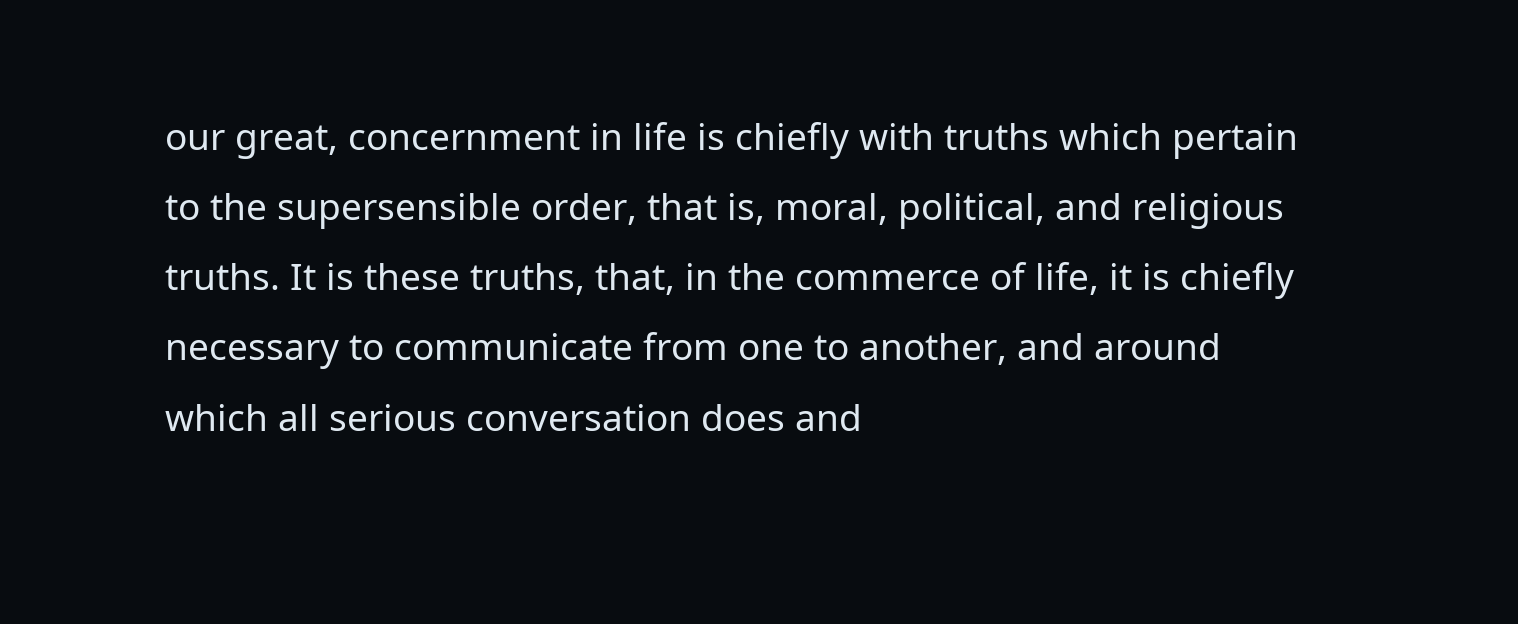our great, concernment in life is chiefly with truths which pertain to the supersensible order, that is, moral, political, and religious truths. It is these truths, that, in the commerce of life, it is chiefly necessary to communicate from one to another, and around which all serious conversation does and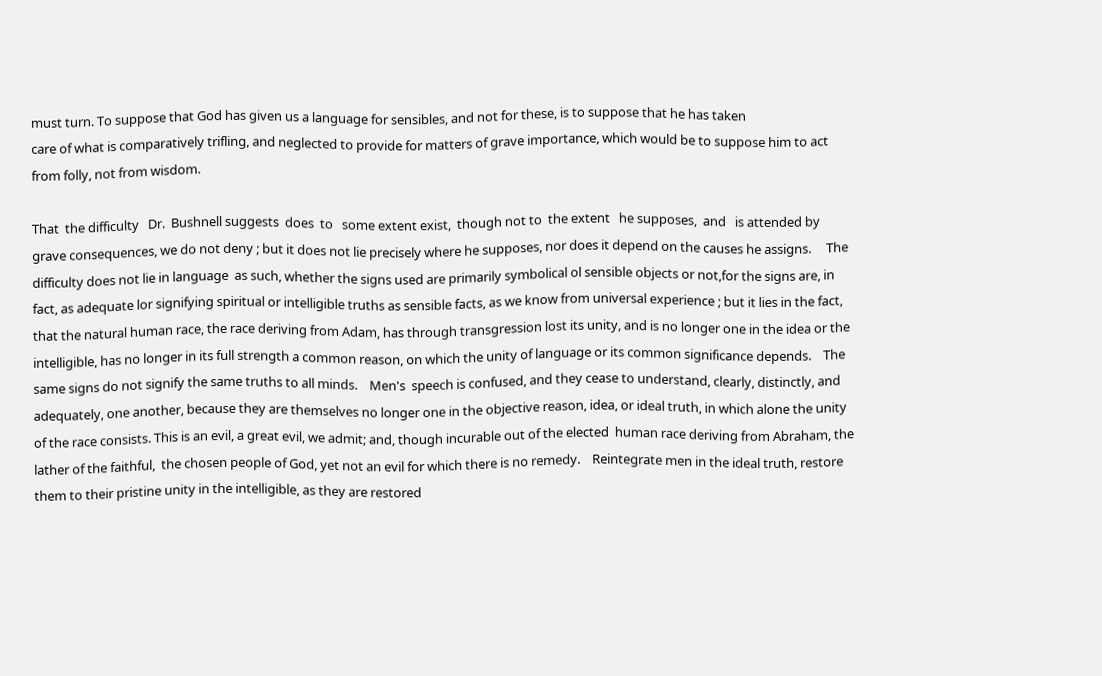must turn. To suppose that God has given us a language for sensibles, and not for these, is to suppose that he has taken
care of what is comparatively trifling, and neglected to provide for matters of grave importance, which would be to suppose him to act from folly, not from wisdom.

That  the difficulty   Dr.  Bushnell suggests  does  to   some extent exist,  though not to  the extent   he supposes,  and   is attended by grave consequences, we do not deny ; but it does not lie precisely where he supposes, nor does it depend on the causes he assigns.     The difficulty does not lie in language  as such, whether the signs used are primarily symbolical ol sensible objects or not,for the signs are, in fact, as adequate lor signifying spiritual or intelligible truths as sensible facts, as we know from universal experience ; but it lies in the fact, that the natural human race, the race deriving from Adam, has through transgression lost its unity, and is no longer one in the idea or the intelligible, has no longer in its full strength a common reason, on which the unity of language or its common significance depends.    The same signs do not signify the same truths to all minds.    Men's  speech is confused, and they cease to understand, clearly, distinctly, and adequately, one another, because they are themselves no longer one in the objective reason, idea, or ideal truth, in which alone the unity of the race consists. This is an evil, a great evil, we admit; and, though incurable out of the elected  human race deriving from Abraham, the lather of the faithful,  the chosen people of God, yet not an evil for which there is no remedy.    Reintegrate men in the ideal truth, restore them to their pristine unity in the intelligible, as they are restored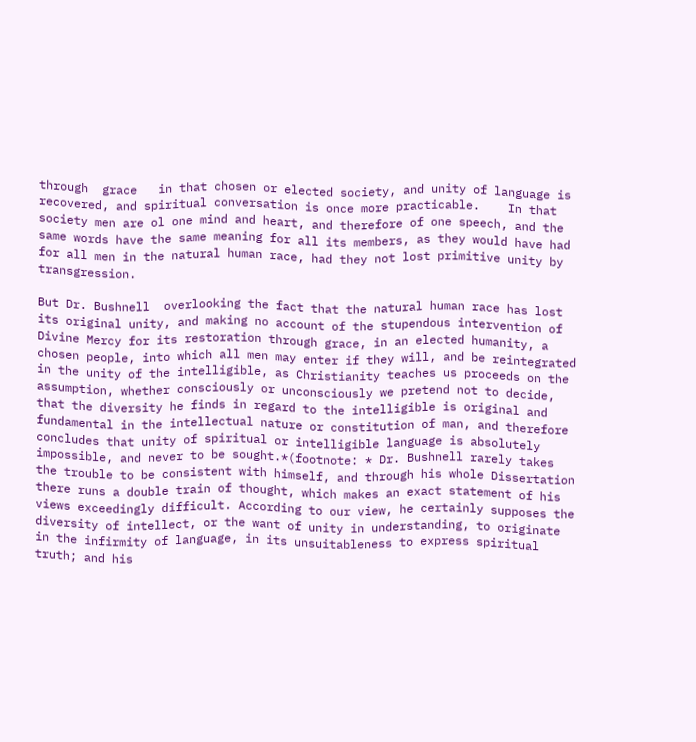through  grace   in that chosen or elected society, and unity of language is recovered, and spiritual conversation is once more practicable.    In that society men are ol one mind and heart, and therefore of one speech, and the same words have the same meaning for all its members, as they would have had for all men in the natural human race, had they not lost primitive unity by transgression.

But Dr. Bushnell  overlooking the fact that the natural human race has lost its original unity, and making no account of the stupendous intervention of Divine Mercy for its restoration through grace, in an elected humanity, a chosen people, into which all men may enter if they will, and be reintegrated in the unity of the intelligible, as Christianity teaches us proceeds on the assumption, whether consciously or unconsciously we pretend not to decide, that the diversity he finds in regard to the intelligible is original and fundamental in the intellectual nature or constitution of man, and therefore  concludes that unity of spiritual or intelligible language is absolutely impossible, and never to be sought.*(footnote: * Dr. Bushnell rarely takes the trouble to be consistent with himself, and through his whole Dissertation there runs a double train of thought, which makes an exact statement of his views exceedingly difficult. According to our view, he certainly supposes the diversity of intellect, or the want of unity in understanding, to originate in the infirmity of language, in its unsuitableness to express spiritual truth; and his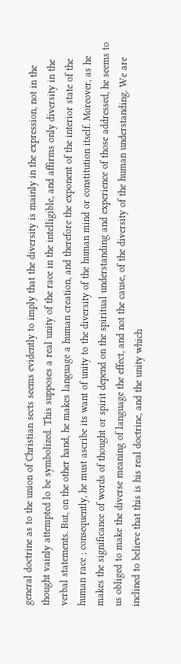general doctrine as to the union of Christian sects seems evidently to imply that the diversity is mainly in the expression, not in the thought vainly attempted lo be symbolized. This supposes a real unity of the race in the intelligible, and affirms only diversity in the verbal statements. But, on the other hand, he makes language a human creation, and therefore the exponent of the interior state of the human race ; consequently, he must ascribe its want of unity to the diversity of the human mind or constitution itself. Moreover, as he makes the significance of words of thought or spirit depend on the spiritual understanding and experience of those addressed, he seems to us obliged to make the diverse meaning of language the effect, and not the cause, of the diversity of the human understanding. We are inclined to believe that this is his real doctrine, and the unity which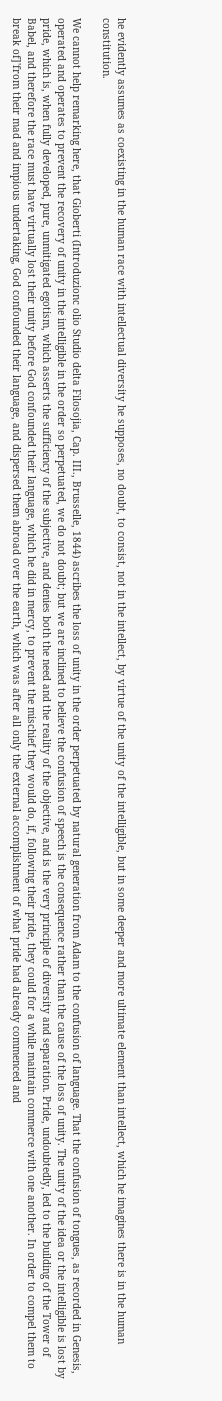he evidently assumes as coexisting in the human race with intellectual diversity he supposes, no doubt, to consist, not in the intellect, by virtue of the unity of the intelligible, but in some deeper and more ultimate element than intellect, which he imagines there is in the human constitution.

We cannot help remarking here, that Gioberti (Introduzionc olio Studio delta Filosojia, Cap. III., Brusselle, 1844) ascribes the loss of unity in the order perpetuated by natural generation from Adam to the confusion of language. That the confusion of tongues, as recorded in Genesis, operated and operates to prevent the recovery of unity in the intelligible in the order so perpetuated, we do not doubt; but we are inclined to believe the confusion of speech is the consequence rather than the cause of the loss of unity. The unity of the idea or the intelligible is lost by pride, which is, when fully developed, pure, unmitigated egotism, which asserts the sufficiency of the subjective, and denies both the need and the reality of the objective, and is the very principle of diversity and separation. Pride, undoubtedly, led to the building of the Tower of Babel, and therefore the race must have virtually lost their unity before God confounded their language, which he did in mercy, to prevent the mischief they would do, if, following their pride, they could for a while maintain commerce with one another. In order to compel them to break of]'from their mad and impious undertaking, God confounded their language, and dispersed them abroad over the earth, which was after all only the external accomplishment of what pride had already commenced and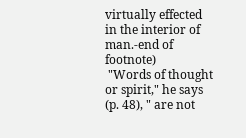virtually effected in the interior of man.-end of footnote)
 "Words of thought or spirit," he says (p. 48), " are not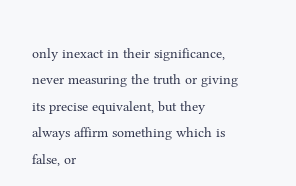only inexact in their significance, never measuring the truth or giving its precise equivalent, but they always affirm something which is false, or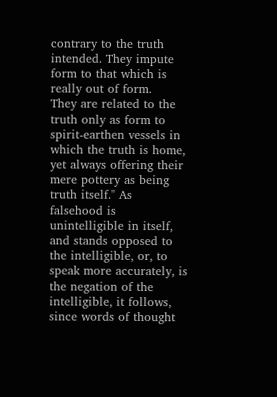contrary to the truth intended. They impute form to that which is really out of form.    They are related to the truth only as form to spirit-earthen vessels in which the truth is home, yet always offering their mere pottery as being truth itself." As falsehood is unintelligible in itself, and stands opposed to the intelligible, or, to speak more accurately, is the negation of the intelligible, it follows, since words of thought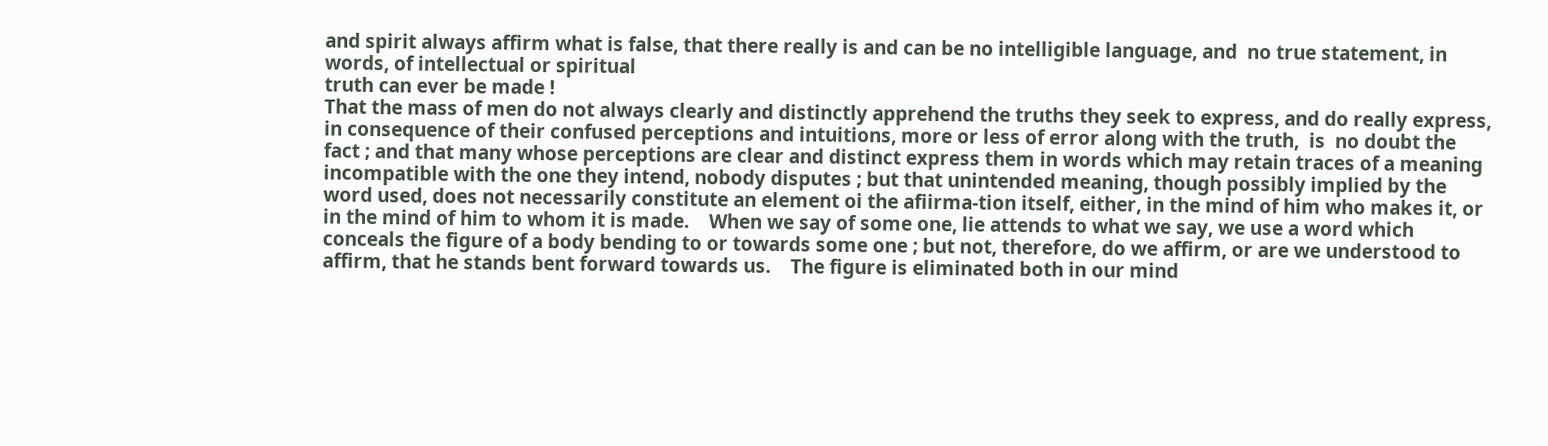and spirit always affirm what is false, that there really is and can be no intelligible language, and  no true statement, in words, of intellectual or spiritual
truth can ever be made !
That the mass of men do not always clearly and distinctly apprehend the truths they seek to express, and do really express, in consequence of their confused perceptions and intuitions, more or less of error along with the truth,  is  no doubt the fact ; and that many whose perceptions are clear and distinct express them in words which may retain traces of a meaning incompatible with the one they intend, nobody disputes ; but that unintended meaning, though possibly implied by the word used, does not necessarily constitute an element oi the afiirma-tion itself, either, in the mind of him who makes it, or in the mind of him to whom it is made.    When we say of some one, lie attends to what we say, we use a word which conceals the figure of a body bending to or towards some one ; but not, therefore, do we affirm, or are we understood to affirm, that he stands bent forward towards us.    The figure is eliminated both in our mind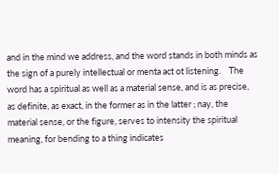and in the mind we address, and the word stands in both minds as the sign of a purely intellectual or menta act ot listening.    The word has a spiritual as well as a material sense, and is as precise, as definite, as exact, in the former as in the latter ; nay, the material sense, or the figure, serves to intensity the spiritual meaning, for bending to a thing indicates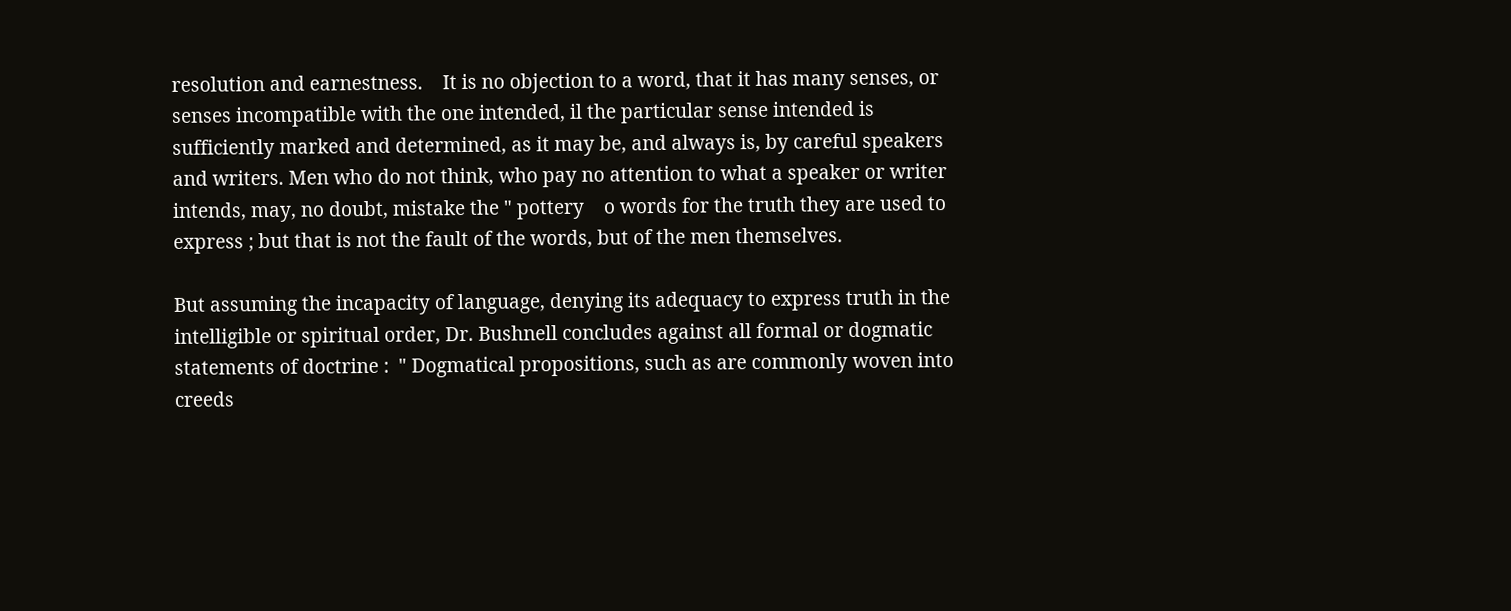resolution and earnestness.    It is no objection to a word, that it has many senses, or senses incompatible with the one intended, il the particular sense intended is sufficiently marked and determined, as it may be, and always is, by careful speakers and writers. Men who do not think, who pay no attention to what a speaker or writer intends, may, no doubt, mistake the " pottery    o words for the truth they are used to express ; but that is not the fault of the words, but of the men themselves.

But assuming the incapacity of language, denying its adequacy to express truth in the intelligible or spiritual order, Dr. Bushnell concludes against all formal or dogmatic statements of doctrine :  " Dogmatical propositions, such as are commonly woven into creeds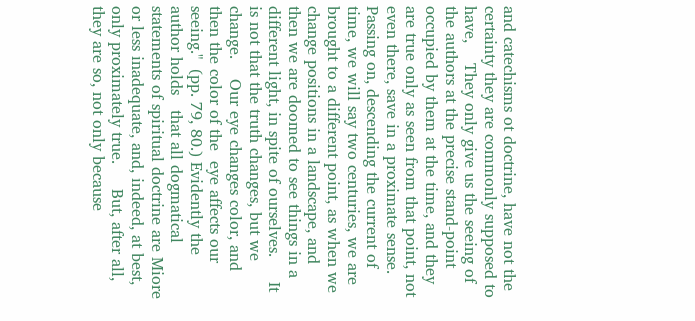and catechisms ot doctrine, have not the certainty they are commonly supposed to have,    They only give us the seeing of the authors at the precise stand-point occupied by them at the time, and they are true only as seen from that point, not even there, save in a proximate sense. Passing on, descending the current of time, we will say two centuries, we are brought to a different point, as when we change positions in a landscape, and then we are doomed to see things in a different light, in spite of ourselves.     It is not that the truth changes, but we change.    Our eye changes color, and then the color of the  eye affects our seeing."  (pp. 79, 80.) Evidently the author holds   that all dogmatical  statements of spiritual doctrine are Miore or less inadequate, and, indeed, at best, only proximately true.     But, after all, they are so, not only because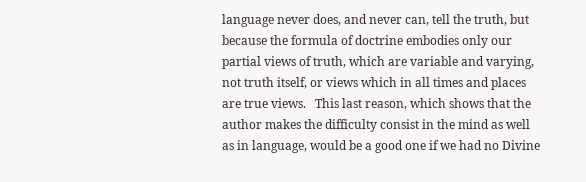language never does, and never can, tell the truth, but because the formula of doctrine embodies only our partial views of truth, which are variable and varying, not truth itself, or views which in all times and places are true views.   This last reason, which shows that the author makes the difficulty consist in the mind as well as in language, would be a good one if we had no Divine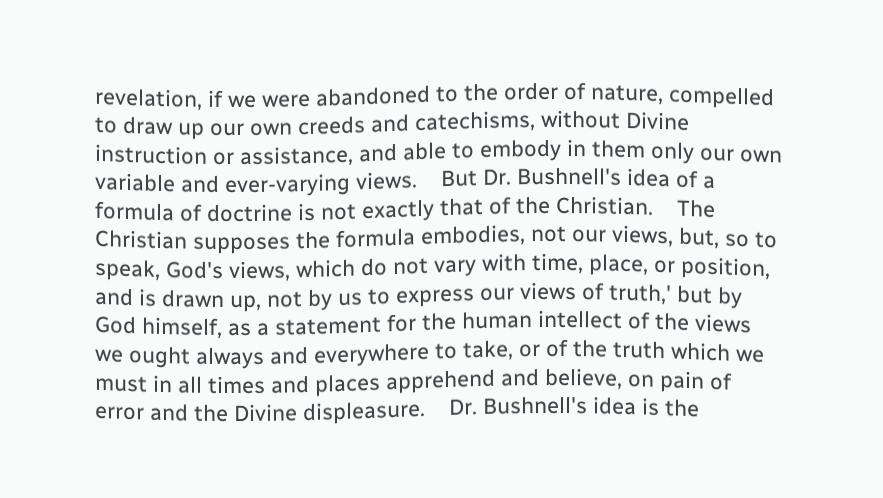revelation, if we were abandoned to the order of nature, compelled to draw up our own creeds and catechisms, without Divine instruction or assistance, and able to embody in them only our own variable and ever-varying views.    But Dr. Bushnell's idea of a formula of doctrine is not exactly that of the Christian.    The Christian supposes the formula embodies, not our views, but, so to speak, God's views, which do not vary with time, place, or position, and is drawn up, not by us to express our views of truth,' but by God himself, as a statement for the human intellect of the views we ought always and everywhere to take, or of the truth which we must in all times and places apprehend and believe, on pain of error and the Divine displeasure.    Dr. Bushnell's idea is the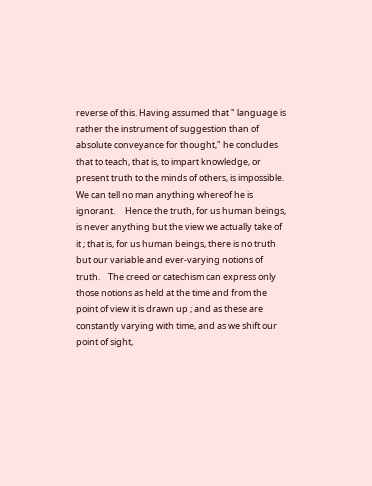reverse of this. Having assumed that " language is rather the instrument of suggestion than of absolute conveyance for thought," he concludes that to teach, that is, to impart knowledge, or present truth to the minds of others, is impossible.    We can tell no man anything whereof he is ignorant.     Hence the truth, for us human beings, is never anything but the view we actually take of it ; that is, for us human beings, there is no truth but our variable and ever-varying notions of truth.    The creed or catechism can express only those notions as held at the time and from the point of view it is drawn up ; and as these are constantly varying with time, and as we shift our point of sight,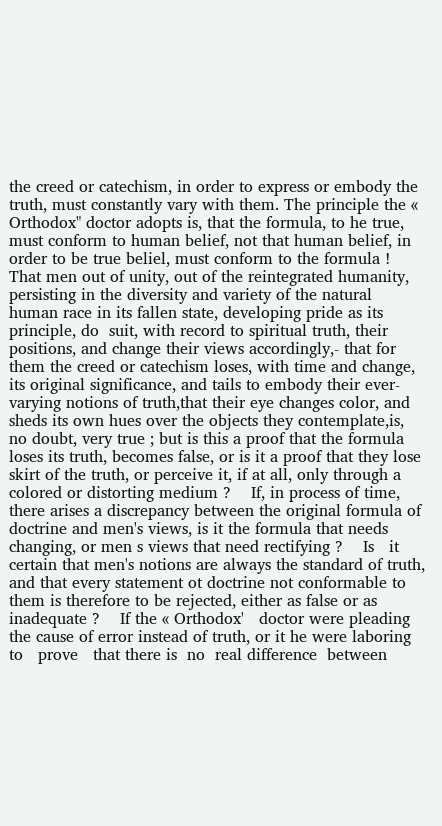the creed or catechism, in order to express or embody the truth, must constantly vary with them. The principle the « Orthodox" doctor adopts is, that the formula, to he true, must conform to human belief, not that human belief, in order to be true beliel, must conform to the formula !
That men out of unity, out of the reintegrated humanity, persisting in the diversity and variety of the natural human race in its fallen state, developing pride as its principle, do  suit, with record to spiritual truth, their positions, and change their views accordingly,- that for them the creed or catechism loses, with time and change, its original significance, and tails to embody their ever-varying notions of truth,that their eye changes color, and sheds its own hues over the objects they contemplate,is, no doubt, very true ; but is this a proof that the formula loses its truth, becomes false, or is it a proof that they lose skirt of the truth, or perceive it, if at all, only through a colored or distorting medium ?    If, in process of time, there arises a discrepancy between the original formula of doctrine and men's views, is it the formula that needs changing, or men s views that need rectifying ?    Is   it certain that men's notions are always the standard of truth, and that every statement ot doctrine not conformable to them is therefore to be rejected, either as false or as inadequate ?    If the « Orthodox'   doctor were pleading the cause of error instead of truth, or it he were laboring   to   prove   that there is  no  real difference  between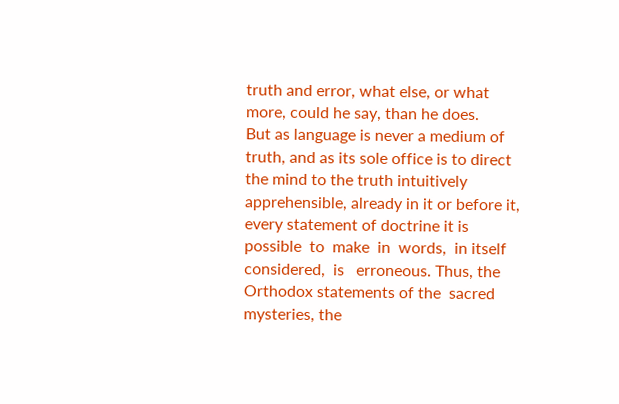truth and error, what else, or what more, could he say, than he does.
But as language is never a medium of truth, and as its sole office is to direct the mind to the truth intuitively apprehensible, already in it or before it, every statement of doctrine it is possible  to  make  in  words,  in itself considered,  is   erroneous. Thus, the Orthodox statements of the  sacred  mysteries, the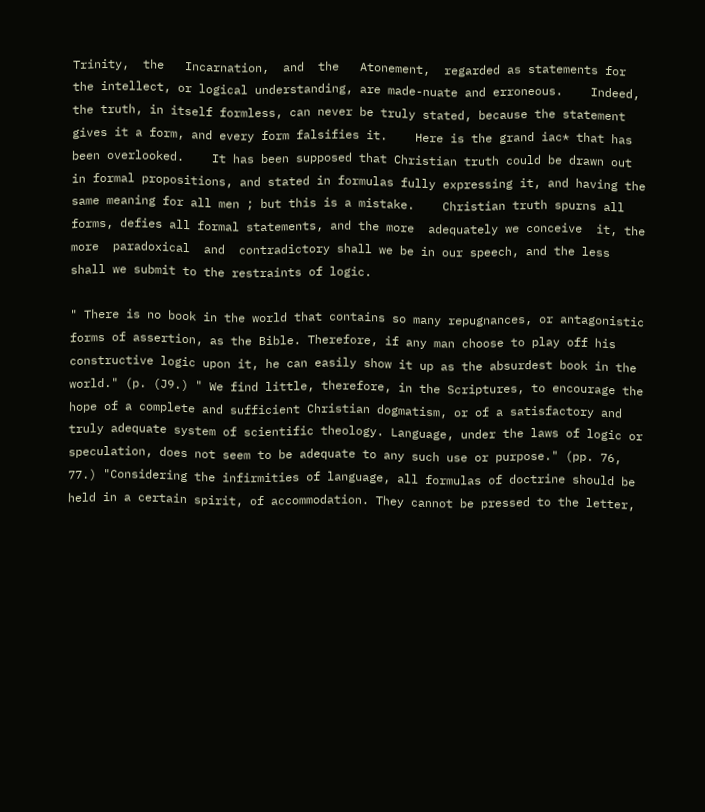Trinity,  the   Incarnation,  and  the   Atonement,  regarded as statements for the intellect, or logical understanding, are made-nuate and erroneous.    Indeed, the truth, in itself formless, can never be truly stated, because the statement gives it a form, and every form falsifies it.    Here is the grand iac* that has been overlooked.    It has been supposed that Christian truth could be drawn out in formal propositions, and stated in formulas fully expressing it, and having the same meaning for all men ; but this is a mistake.    Christian truth spurns all forms, defies all formal statements, and the more  adequately we conceive  it, the  more  paradoxical  and  contradictory shall we be in our speech, and the less shall we submit to the restraints of logic.

" There is no book in the world that contains so many repugnances, or antagonistic forms of assertion, as the Bible. Therefore, if any man choose to play off his constructive logic upon it, he can easily show it up as the absurdest book in the world." (p. (J9.) " We find little, therefore, in the Scriptures, to encourage the hope of a complete and sufficient Christian dogmatism, or of a satisfactory and truly adequate system of scientific theology. Language, under the laws of logic or speculation, does not seem to be adequate to any such use or purpose." (pp. 76, 77.) "Considering the infirmities of language, all formulas of doctrine should be held in a certain spirit, of accommodation. They cannot be pressed to the letter,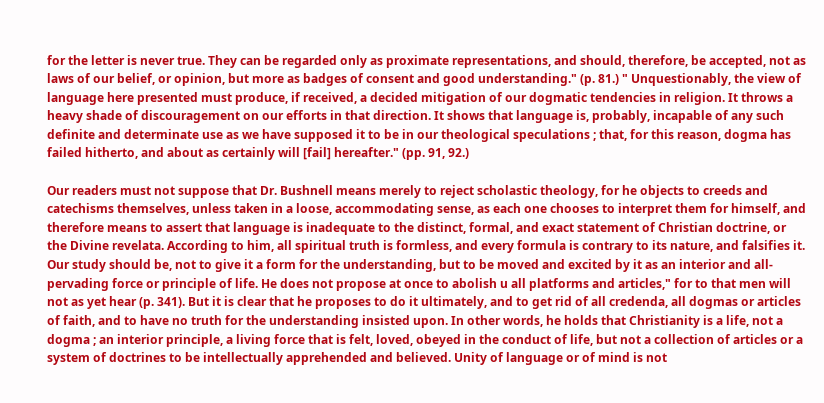for the letter is never true. They can be regarded only as proximate representations, and should, therefore, be accepted, not as laws of our belief, or opinion, but more as badges of consent and good understanding." (p. 81.) " Unquestionably, the view of language here presented must produce, if received, a decided mitigation of our dogmatic tendencies in religion. It throws a heavy shade of discouragement on our efforts in that direction. It shows that language is, probably, incapable of any such definite and determinate use as we have supposed it to be in our theological speculations ; that, for this reason, dogma has failed hitherto, and about as certainly will [fail] hereafter." (pp. 91, 92.)

Our readers must not suppose that Dr. Bushnell means merely to reject scholastic theology, for he objects to creeds and catechisms themselves, unless taken in a loose, accommodating sense, as each one chooses to interpret them for himself, and therefore means to assert that language is inadequate to the distinct, formal, and exact statement of Christian doctrine, or the Divine revelata. According to him, all spiritual truth is formless, and every formula is contrary to its nature, and falsifies it. Our study should be, not to give it a form for the understanding, but to be moved and excited by it as an interior and all-pervading force or principle of life. He does not propose at once to abolish u all platforms and articles," for to that men will not as yet hear (p. 341). But it is clear that he proposes to do it ultimately, and to get rid of all credenda, all dogmas or articles of faith, and to have no truth for the understanding insisted upon. In other words, he holds that Christianity is a life, not a dogma ; an interior principle, a living force that is felt, loved, obeyed in the conduct of life, but not a collection of articles or a system of doctrines to be intellectually apprehended and believed. Unity of language or of mind is not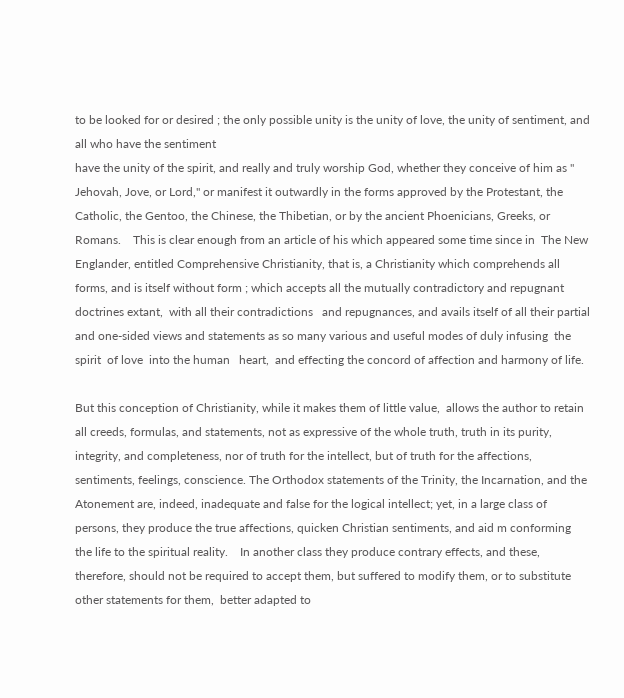to be looked for or desired ; the only possible unity is the unity of love, the unity of sentiment, and all who have the sentiment
have the unity of the spirit, and really and truly worship God, whether they conceive of him as " Jehovah, Jove, or Lord," or manifest it outwardly in the forms approved by the Protestant, the Catholic, the Gentoo, the Chinese, the Thibetian, or by the ancient Phoenicians, Greeks, or Romans.    This is clear enough from an article of his which appeared some time since in  The New Englander, entitled Comprehensive Christianity, that is, a Christianity which comprehends all forms, and is itself without form ; which accepts all the mutually contradictory and repugnant doctrines extant,  with all their contradictions   and repugnances, and avails itself of all their partial and one-sided views and statements as so many various and useful modes of duly infusing  the spirit  of love  into the human   heart,  and effecting the concord of affection and harmony of life.

But this conception of Christianity, while it makes them of little value,  allows the author to retain all creeds, formulas, and statements, not as expressive of the whole truth, truth in its purity, integrity, and completeness, nor of truth for the intellect, but of truth for the affections, sentiments, feelings, conscience. The Orthodox statements of the Trinity, the Incarnation, and the Atonement are, indeed, inadequate and false for the logical intellect; yet, in a large class of persons, they produce the true affections, quicken Christian sentiments, and aid m conforming the life to the spiritual reality.    In another class they produce contrary effects, and these, therefore, should not be required to accept them, but suffered to modify them, or to substitute other statements for them,  better adapted to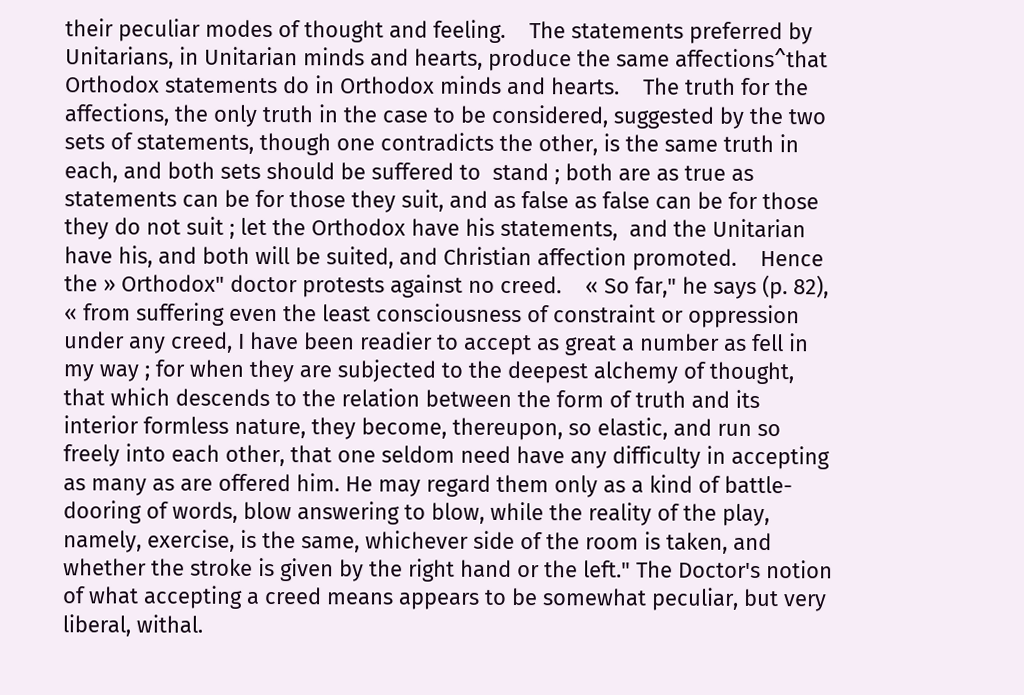their peculiar modes of thought and feeling.    The statements preferred by Unitarians, in Unitarian minds and hearts, produce the same affections^that Orthodox statements do in Orthodox minds and hearts.    The truth for the affections, the only truth in the case to be considered, suggested by the two   sets of statements, though one contradicts the other, is the same truth in each, and both sets should be suffered to  stand ; both are as true as statements can be for those they suit, and as false as false can be for those they do not suit ; let the Orthodox have his statements,  and the Unitarian have his, and both will be suited, and Christian affection promoted.    Hence the » Orthodox" doctor protests against no creed.    « So far," he says (p. 82), « from suffering even the least consciousness of constraint or oppression under any creed, I have been readier to accept as great a number as fell in my way ; for when they are subjected to the deepest alchemy of thought, that which descends to the relation between the form of truth and its interior formless nature, they become, thereupon, so elastic, and run so freely into each other, that one seldom need have any difficulty in accepting as many as are offered him. He may regard them only as a kind of battle-dooring of words, blow answering to blow, while the reality of the play, namely, exercise, is the same, whichever side of the room is taken, and whether the stroke is given by the right hand or the left." The Doctor's notion of what accepting a creed means appears to be somewhat peculiar, but very liberal, withal.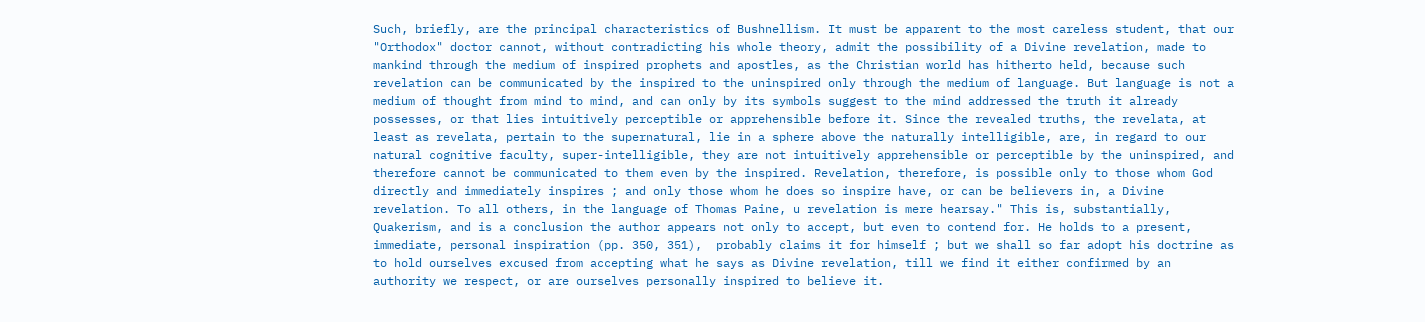Such, briefly, are the principal characteristics of Bushnellism. It must be apparent to the most careless student, that our "Orthodox" doctor cannot, without contradicting his whole theory, admit the possibility of a Divine revelation, made to mankind through the medium of inspired prophets and apostles, as the Christian world has hitherto held, because such revelation can be communicated by the inspired to the uninspired only through the medium of language. But language is not a medium of thought from mind to mind, and can only by its symbols suggest to the mind addressed the truth it already possesses, or that lies intuitively perceptible or apprehensible before it. Since the revealed truths, the revelata, at least as revelata, pertain to the supernatural, lie in a sphere above the naturally intelligible, are, in regard to our natural cognitive faculty, super-intelligible, they are not intuitively apprehensible or perceptible by the uninspired, and therefore cannot be communicated to them even by the inspired. Revelation, therefore, is possible only to those whom God directly and immediately inspires ; and only those whom he does so inspire have, or can be believers in, a Divine revelation. To all others, in the language of Thomas Paine, u revelation is mere hearsay." This is, substantially, Quakerism, and is a conclusion the author appears not only to accept, but even to contend for. He holds to a present, immediate, personal inspiration (pp. 350, 351),  probably claims it for himself ; but we shall so far adopt his doctrine as to hold ourselves excused from accepting what he says as Divine revelation, till we find it either confirmed by an authority we respect, or are ourselves personally inspired to believe it.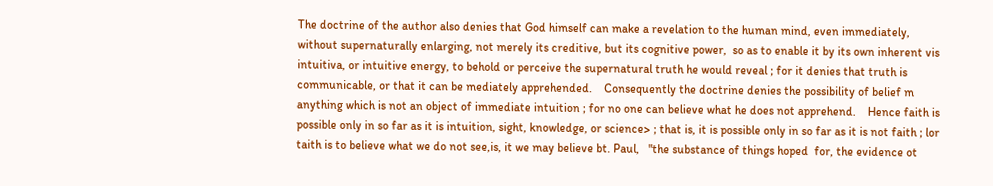The doctrine of the author also denies that God himself can make a revelation to the human mind, even immediately, without supernaturally enlarging, not merely its creditive, but its cognitive power,  so as to enable it by its own inherent vis intuitiva, or intuitive energy, to behold or perceive the supernatural truth he would reveal ; for it denies that truth is communicable, or that it can be mediately apprehended.    Consequently the doctrine denies the possibility of belief m anything which is not an object of immediate intuition ; for no one can believe what he does not apprehend.    Hence faith is possible only in so far as it is intuition, sight, knowledge, or science> ; that is, it is possible only in so far as it is not faith ; lor taith is to believe what we do not see,is, it we may believe bt. Paul,   "the substance of things hoped  for, the evidence ot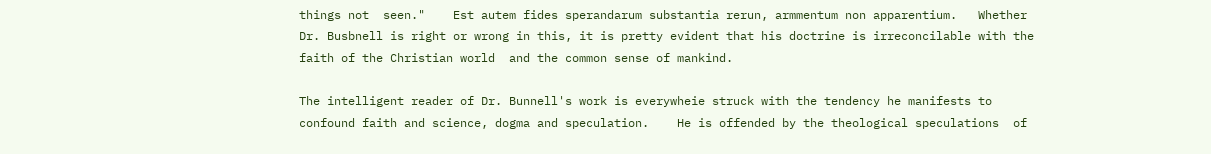things not  seen."    Est autem fides sperandarum substantia rerun, armmentum non apparentium.   Whether Dr. Busbnell is right or wrong in this, it is pretty evident that his doctrine is irreconcilable with the faith of the Christian world  and the common sense of mankind.

The intelligent reader of Dr. Bunnell's work is everywheie struck with the tendency he manifests to confound faith and science, dogma and speculation.    He is offended by the theological speculations  of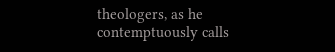theologers, as he contemptuously calls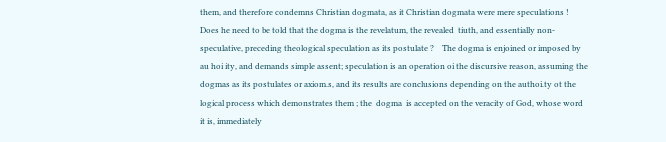them, and therefore condemns Christian dogmata, as it Christian dogmata were mere speculations !    Does he need to be told that the dogma is the revelatum, the revealed  tiuth, and essentially non-speculative, preceding theological speculation as its postulate ?    The dogma is enjoined or imposed by au hoi ity, and demands simple assent; speculation is an operation oi the discursive reason, assuming the dogmas as its postulates or axiom.s, and its results are conclusions depending on the authoi.ty ot the logical process which demonstrates them ; the  dogma  is accepted on the veracity of God, whose word it is, immediately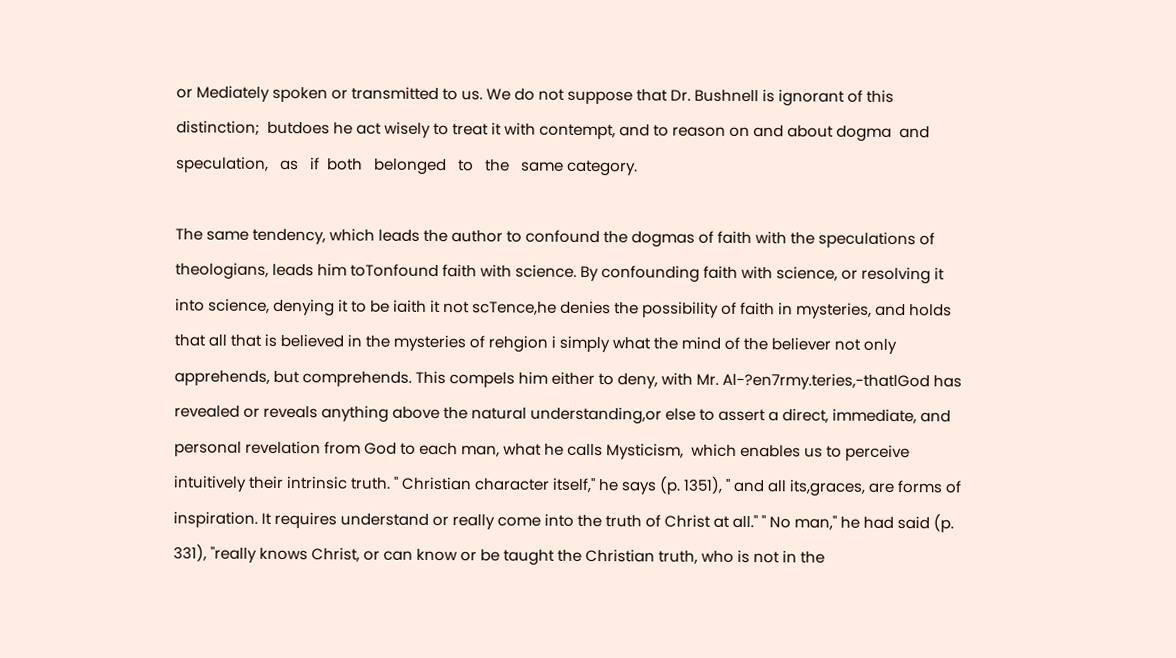or Mediately spoken or transmitted to us. We do not suppose that Dr. Bushnell is ignorant of this  distinction;  butdoes he act wisely to treat it with contempt, and to reason on and about dogma  and   speculation,   as   if  both   belonged   to   the   same category.

The same tendency, which leads the author to confound the dogmas of faith with the speculations of theologians, leads him toTonfound faith with science. By confounding faith with science, or resolving it into science, denying it to be iaith it not scTence,he denies the possibility of faith in mysteries, and holds that all that is believed in the mysteries of rehgion i simply what the mind of the believer not only apprehends, but comprehends. This compels him either to deny, with Mr. Al-?en7rmy.teries,-thatlGod has revealed or reveals anything above the natural understanding,or else to assert a direct, immediate, and personal revelation from God to each man, what he calls Mysticism,  which enables us to perceive intuitively their intrinsic truth. " Christian character itself," he says (p. 1351), " and all its,graces, are forms of inspiration. It requires understand or really come into the truth of Christ at all." " No man," he had said (p. 331), "really knows Christ, or can know or be taught the Christian truth, who is not in the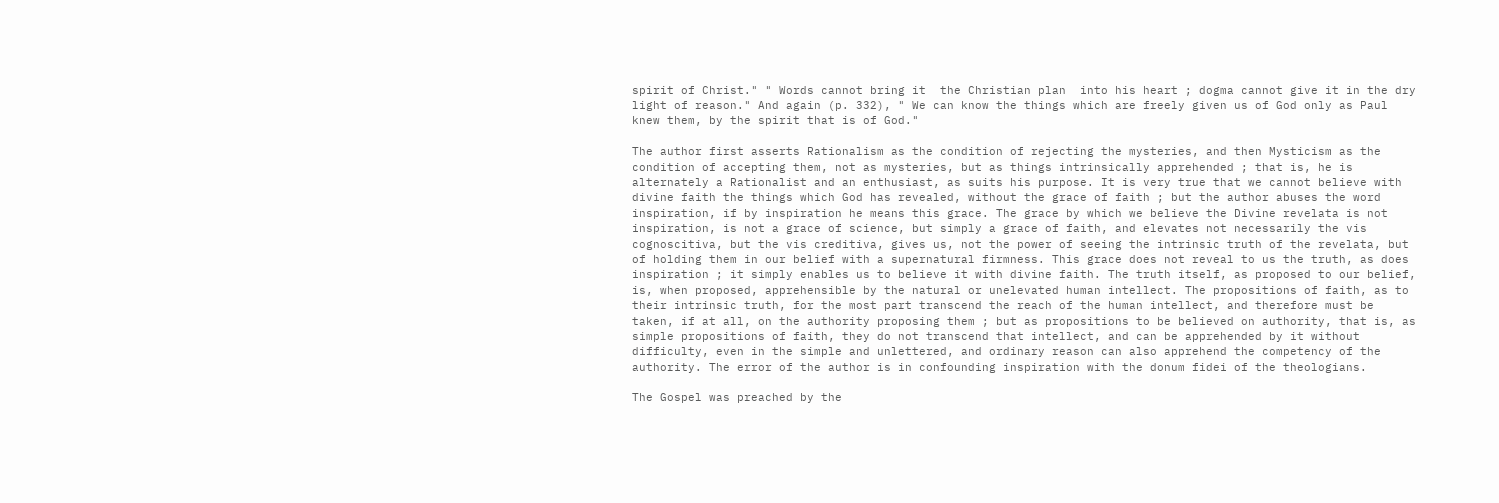spirit of Christ." " Words cannot bring it  the Christian plan  into his heart ; dogma cannot give it in the dry light of reason." And again (p. 332), " We can know the things which are freely given us of God only as Paul knew them, by the spirit that is of God."

The author first asserts Rationalism as the condition of rejecting the mysteries, and then Mysticism as the condition of accepting them, not as mysteries, but as things intrinsically apprehended ; that is, he is alternately a Rationalist and an enthusiast, as suits his purpose. It is very true that we cannot believe with divine faith the things which God has revealed, without the grace of faith ; but the author abuses the word inspiration, if by inspiration he means this grace. The grace by which we believe the Divine revelata is not inspiration, is not a grace of science, but simply a grace of faith, and elevates not necessarily the vis cognoscitiva, but the vis creditiva, gives us, not the power of seeing the intrinsic truth of the revelata, but of holding them in our belief with a supernatural firmness. This grace does not reveal to us the truth, as does inspiration ; it simply enables us to believe it with divine faith. The truth itself, as proposed to our belief, is, when proposed, apprehensible by the natural or unelevated human intellect. The propositions of faith, as to their intrinsic truth, for the most part transcend the reach of the human intellect, and therefore must be taken, if at all, on the authority proposing them ; but as propositions to be believed on authority, that is, as simple propositions of faith, they do not transcend that intellect, and can be apprehended by it without difficulty, even in the simple and unlettered, and ordinary reason can also apprehend the competency of the authority. The error of the author is in confounding inspiration with the donum fidei of the theologians.

The Gospel was preached by the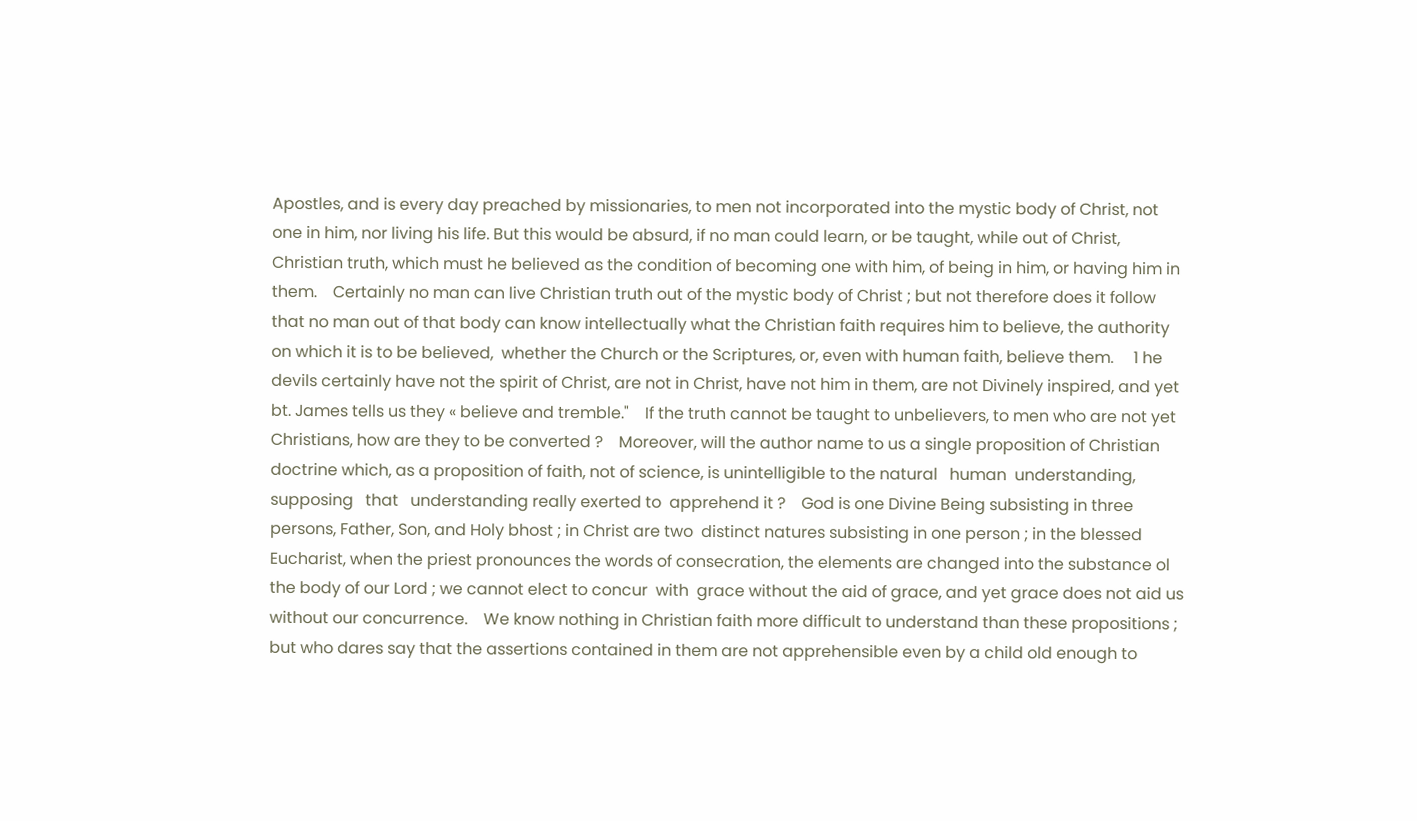Apostles, and is every day preached by missionaries, to men not incorporated into the mystic body of Christ, not one in him, nor living his life. But this would be absurd, if no man could learn, or be taught, while out of Christ, Christian truth, which must he believed as the condition of becoming one with him, of being in him, or having him in them.    Certainly no man can live Christian truth out of the mystic body of Christ ; but not therefore does it follow that no man out of that body can know intellectually what the Christian faith requires him to believe, the authority on which it is to be believed,  whether the Church or the Scriptures, or, even with human faith, believe them.     1 he devils certainly have not the spirit of Christ, are not in Christ, have not him in them, are not Divinely inspired, and yet bt. James tells us they « believe and tremble."    If the truth cannot be taught to unbelievers, to men who are not yet Christians, how are they to be converted ?    Moreover, will the author name to us a single proposition of Christian doctrine which, as a proposition of faith, not of science, is unintelligible to the natural   human  understanding,   supposing   that   understanding really exerted to  apprehend it ?    God is one Divine Being subsisting in three persons, Father, Son, and Holy bhost ; in Christ are two  distinct natures subsisting in one person ; in the blessed Eucharist, when the priest pronounces the words of consecration, the elements are changed into the substance ol the body of our Lord ; we cannot elect to concur  with  grace without the aid of grace, and yet grace does not aid us without our concurrence.    We know nothing in Christian faith more difficult to understand than these propositions ; but who dares say that the assertions contained in them are not apprehensible even by a child old enough to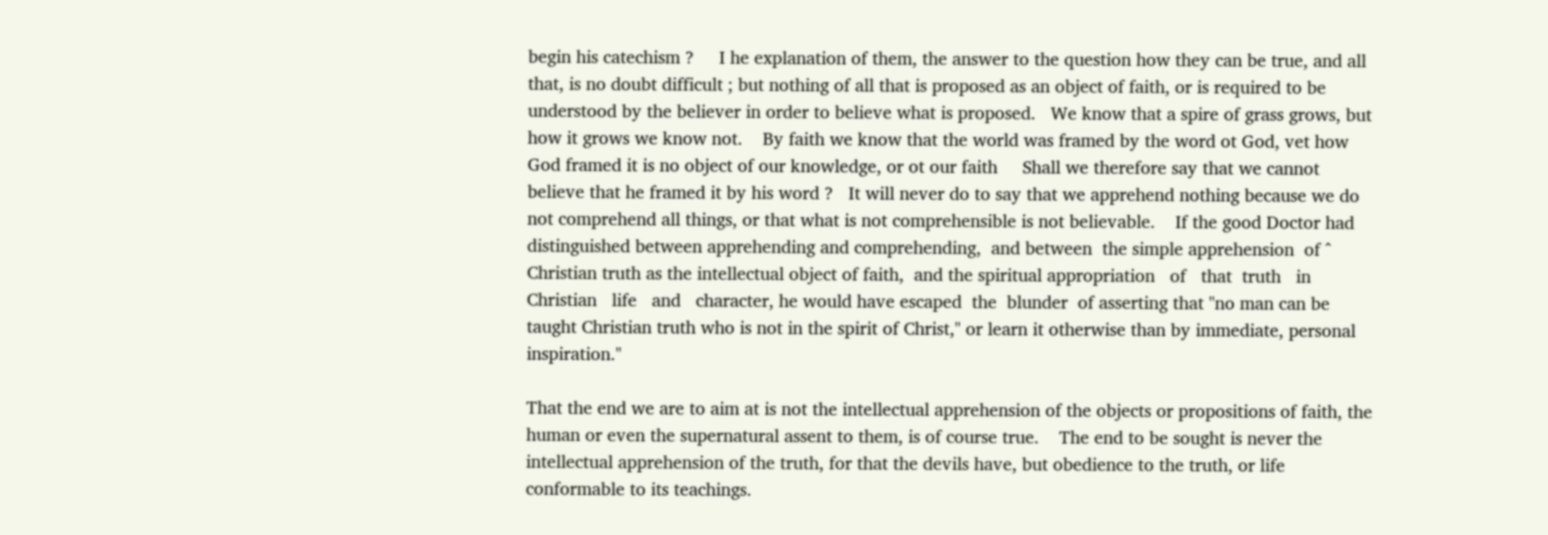begin his catechism ?     I he explanation of them, the answer to the question how they can be true, and all that, is no doubt difficult ; but nothing of all that is proposed as an object of faith, or is required to be understood by the believer in order to believe what is proposed.   We know that a spire of grass grows, but how it grows we know not.    By faith we know that the world was framed by the word ot God, vet how God framed it is no object of our knowledge, or ot our faith     Shall we therefore say that we cannot believe that he framed it by his word ?   It will never do to say that we apprehend nothing because we do not comprehend all things, or that what is not comprehensible is not believable.    If the good Doctor had distinguished between apprehending and comprehending,  and between  the simple apprehension  of ^ Christian truth as the intellectual object of faith,  and the spiritual appropriation   of   that  truth   in   Christian   life   and   character, he would have escaped  the  blunder  of asserting that "no man can be taught Christian truth who is not in the spirit of Christ," or learn it otherwise than by immediate, personal inspiration."

That the end we are to aim at is not the intellectual apprehension of the objects or propositions of faith, the human or even the supernatural assent to them, is of course true.    The end to be sought is never the intellectual apprehension of the truth, for that the devils have, but obedience to the truth, or life conformable to its teachings.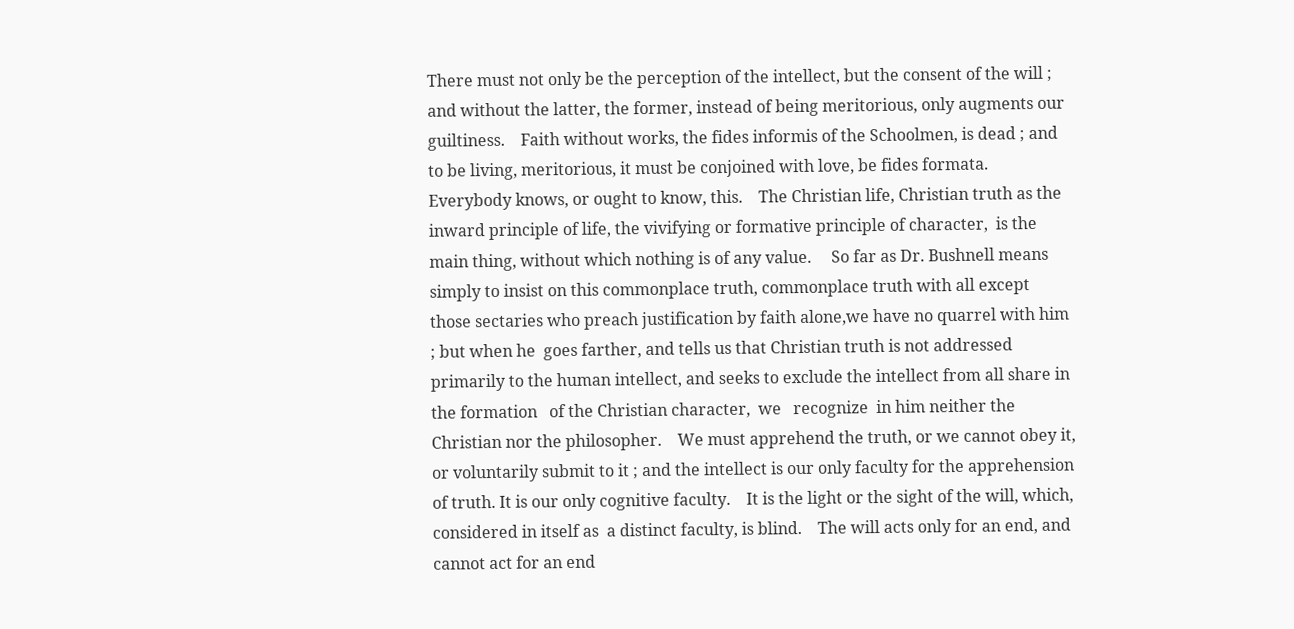There must not only be the perception of the intellect, but the consent of the will ; and without the latter, the former, instead of being meritorious, only augments our guiltiness.    Faith without works, the fides informis of the Schoolmen, is dead ; and to be living, meritorious, it must be conjoined with love, be fides formata.    Everybody knows, or ought to know, this.    The Christian life, Christian truth as the inward principle of life, the vivifying or formative principle of character,  is the main thing, without which nothing is of any value.     So far as Dr. Bushnell means simply to insist on this commonplace truth, commonplace truth with all except those sectaries who preach justification by faith alone,we have no quarrel with him ; but when he  goes farther, and tells us that Christian truth is not addressed primarily to the human intellect, and seeks to exclude the intellect from all share in the formation   of the Christian character,  we   recognize  in him neither the Christian nor the philosopher.    We must apprehend the truth, or we cannot obey it, or voluntarily submit to it ; and the intellect is our only faculty for the apprehension of truth. It is our only cognitive faculty.    It is the light or the sight of the will, which, considered in itself as  a distinct faculty, is blind.    The will acts only for an end, and cannot act for an end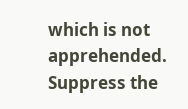which is not apprehended.    Suppress the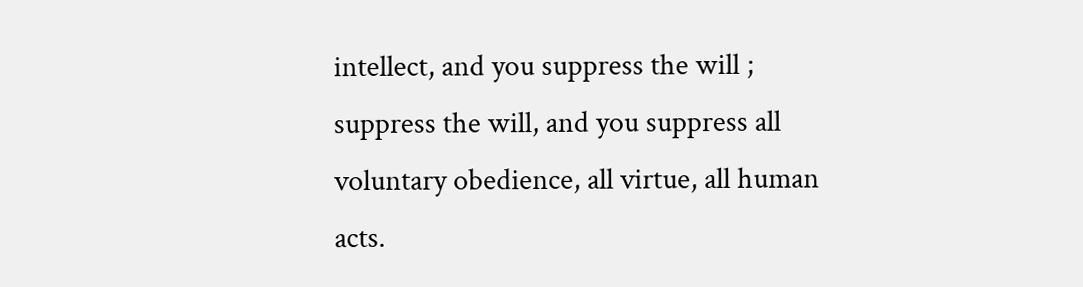intellect, and you suppress the will ; suppress the will, and you suppress all voluntary obedience, all virtue, all human acts.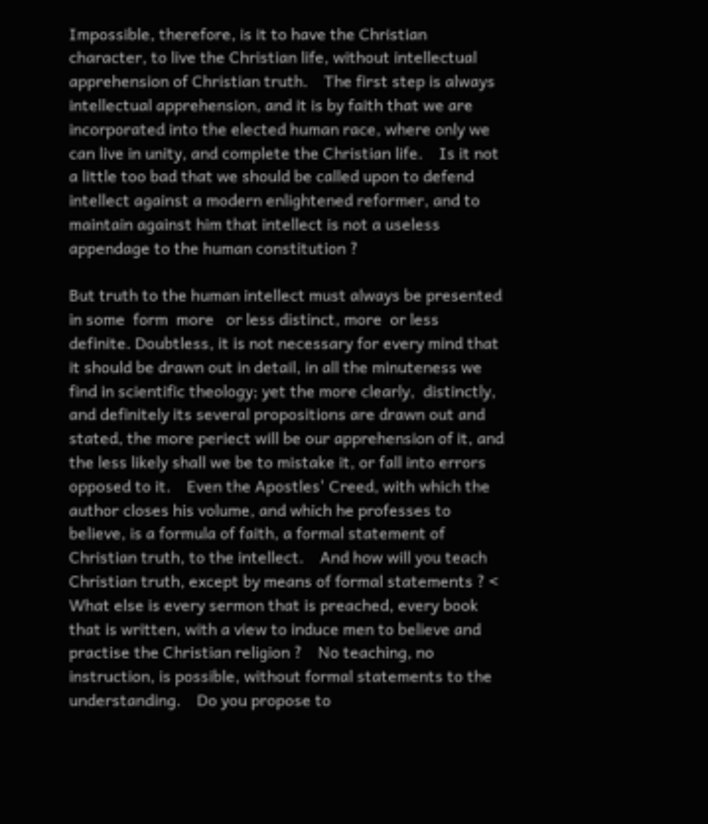Impossible, therefore, is it to have the Christian character, to live the Christian life, without intellectual apprehension of Christian truth.    The first step is always intellectual apprehension, and it is by faith that we are incorporated into the elected human race, where only we can live in unity, and complete the Christian life.    Is it not a little too bad that we should be called upon to defend intellect against a modern enlightened reformer, and to maintain against him that intellect is not a useless appendage to the human constitution ?

But truth to the human intellect must always be presented in some  form  more   or less distinct, more  or less  definite. Doubtless, it is not necessary for every mind that it should be drawn out in detail, in all the minuteness we find in scientific theology; yet the more clearly,  distinctly,  and definitely its several propositions are drawn out and stated, the more periect will be our apprehension of it, and the less likely shall we be to mistake it, or fall into errors opposed to it.    Even the Apostles' Creed, with which the author closes his volume, and which he professes to believe, is a formula of faith, a formal statement of Christian truth, to the intellect.    And how will you teach Christian truth, except by means of formal statements ? < What else is every sermon that is preached, every book that is written, with a view to induce men to believe and practise the Christian religion ?    No teaching, no instruction, is possible, without formal statements to the understanding.    Do you propose to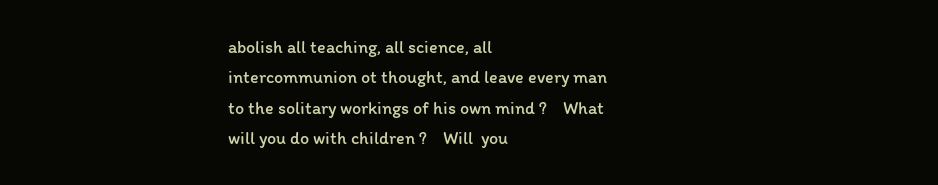abolish all teaching, all science, all intercommunion ot thought, and leave every man to the solitary workings of his own mind ?    What  will you do with children ?    Will  you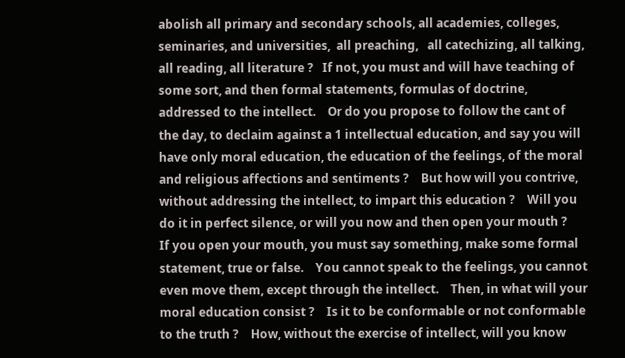abolish all primary and secondary schools, all academies, colleges, seminaries, and universities,  all preaching,   all catechizing, all talking, all reading, all literature ?   If not, you must and will have teaching of some sort, and then formal statements, formulas of doctrine, addressed to the intellect.    Or do you propose to follow the cant of the day, to declaim against a 1 intellectual education, and say you will have only moral education, the education of the feelings, of the moral and religious affections and sentiments ?    But how will you contrive, without addressing the intellect, to impart this education ?    Will you do it in perfect silence, or will you now and then open your mouth ?    If you open your mouth, you must say something, make some formal statement, true or false.    You cannot speak to the feelings, you cannot even move them, except through the intellect.    Then, in what will your moral education consist ?    Is it to be conformable or not conformable to the truth ?    How, without the exercise of intellect, will you know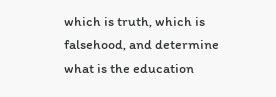which is truth, which is falsehood, and determine what is the education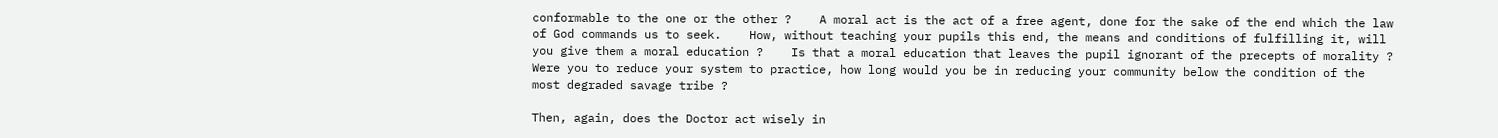conformable to the one or the other ?    A moral act is the act of a free agent, done for the sake of the end which the law of God commands us to seek.    How, without teaching your pupils this end, the means and conditions of fulfilling it, will you give them a moral education ?    Is that a moral education that leaves the pupil ignorant of the precepts of morality ? Were you to reduce your system to practice, how long would you be in reducing your community below the condition of the most degraded savage tribe ?

Then, again, does the Doctor act wisely in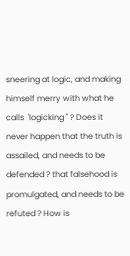sneering at logic, and making himself merry with what he calls  'logicking " ? Does it never happen that the truth is assailed, and needs to be defended ? that falsehood is promulgated, and needs to be refuted ? How is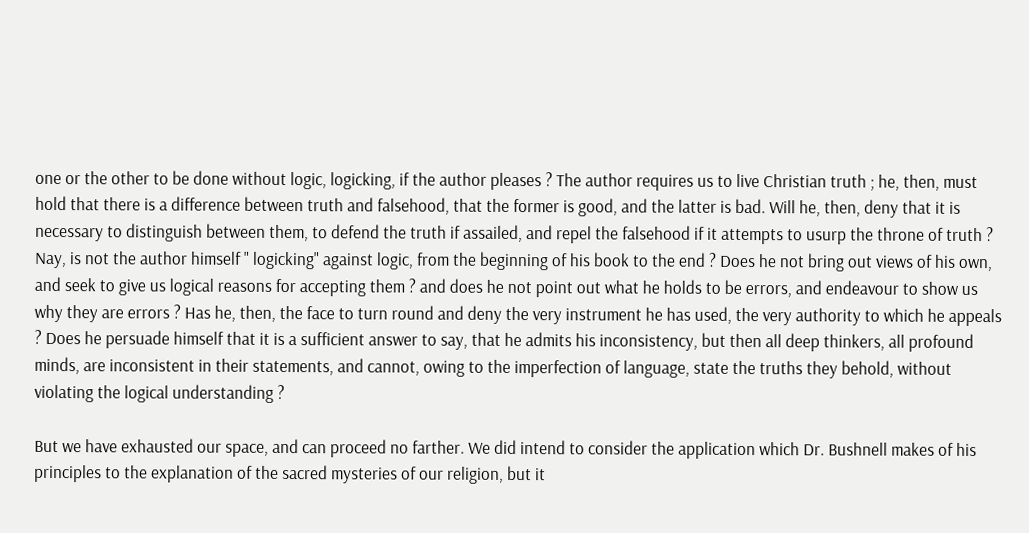one or the other to be done without logic, logicking, if the author pleases ? The author requires us to live Christian truth ; he, then, must hold that there is a difference between truth and falsehood, that the former is good, and the latter is bad. Will he, then, deny that it is necessary to distinguish between them, to defend the truth if assailed, and repel the falsehood if it attempts to usurp the throne of truth ? Nay, is not the author himself " logicking" against logic, from the beginning of his book to the end ? Does he not bring out views of his own, and seek to give us logical reasons for accepting them ? and does he not point out what he holds to be errors, and endeavour to show us why they are errors ? Has he, then, the face to turn round and deny the very instrument he has used, the very authority to which he appeals ? Does he persuade himself that it is a sufficient answer to say, that he admits his inconsistency, but then all deep thinkers, all profound minds, are inconsistent in their statements, and cannot, owing to the imperfection of language, state the truths they behold, without violating the logical understanding ?

But we have exhausted our space, and can proceed no farther. We did intend to consider the application which Dr. Bushnell makes of his principles to the explanation of the sacred mysteries of our religion, but it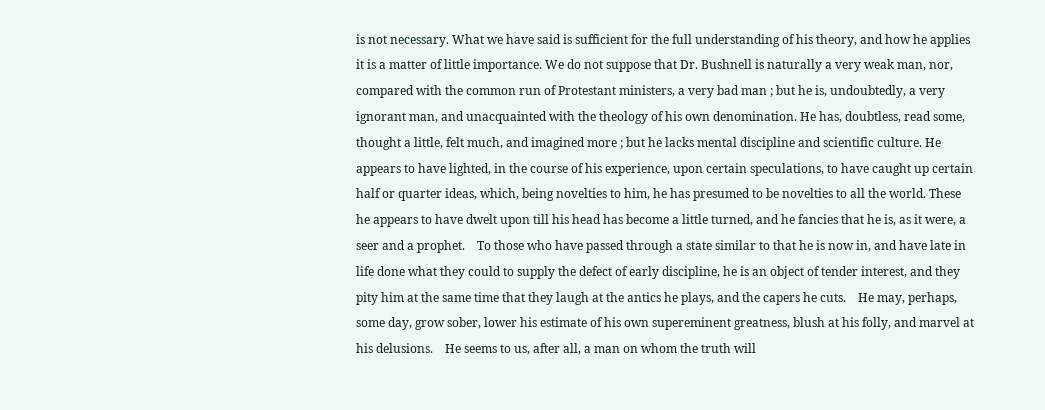is not necessary. What we have said is sufficient for the full understanding of his theory, and how he applies it is a matter of little importance. We do not suppose that Dr. Bushnell is naturally a very weak man, nor, compared with the common run of Protestant ministers, a very bad man ; but he is, undoubtedly, a very ignorant man, and unacquainted with the theology of his own denomination. He has, doubtless, read some, thought a little, felt much, and imagined more ; but he lacks mental discipline and scientific culture. He appears to have lighted, in the course of his experience, upon certain speculations, to have caught up certain half or quarter ideas, which, being novelties to him, he has presumed to be novelties to all the world. These he appears to have dwelt upon till his head has become a little turned, and he fancies that he is, as it were, a seer and a prophet.    To those who have passed through a state similar to that he is now in, and have late in life done what they could to supply the defect of early discipline, he is an object of tender interest, and they pity him at the same time that they laugh at the antics he plays, and the capers he cuts.    He may, perhaps, some day, grow sober, lower his estimate of his own supereminent greatness, blush at his folly, and marvel at his delusions.    He seems to us, after all, a man on whom the truth will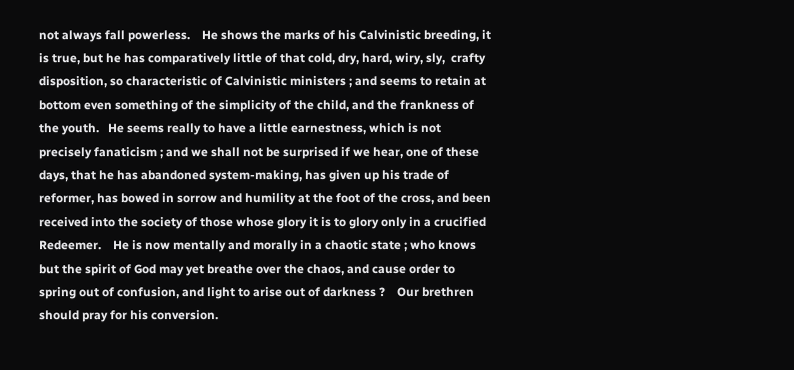not always fall powerless.    He shows the marks of his Calvinistic breeding, it is true, but he has comparatively little of that cold, dry, hard, wiry, sly,  crafty disposition, so characteristic of Calvinistic ministers ; and seems to retain at bottom even something of the simplicity of the child, and the frankness of the youth.   He seems really to have a little earnestness, which is not precisely fanaticism ; and we shall not be surprised if we hear, one of these days, that he has abandoned system-making, has given up his trade of reformer, has bowed in sorrow and humility at the foot of the cross, and been received into the society of those whose glory it is to glory only in a crucified Redeemer.    He is now mentally and morally in a chaotic state ; who knows but the spirit of God may yet breathe over the chaos, and cause order to spring out of confusion, and light to arise out of darkness ?    Our brethren should pray for his conversion.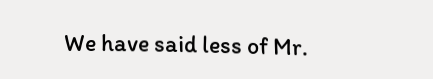We have said less of Mr.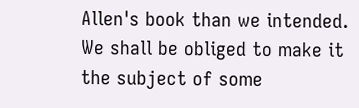Allen's book than we intended. We shall be obliged to make it the subject of some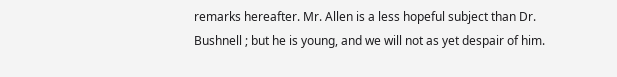remarks hereafter. Mr. Allen is a less hopeful subject than Dr. Bushnell ; but he is young, and we will not as yet despair of him.